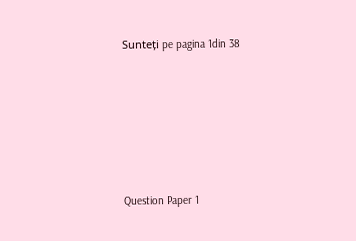Sunteți pe pagina 1din 38







Question Paper 1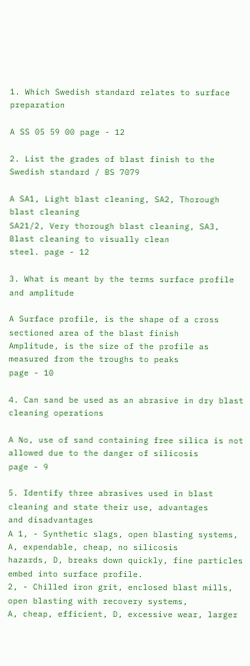1. Which Swedish standard relates to surface preparation

A SS 05 59 00 page - 12

2. List the grades of blast finish to the Swedish standard / BS 7079

A SA1, Light blast cleaning, SA2, Thorough blast cleaning
SA21/2, Very thorough blast cleaning, SA3, Blast cleaning to visually clean
steel. page - 12

3. What is meant by the terms surface profile and amplitude

A Surface profile, is the shape of a cross sectioned area of the blast finish
Amplitude, is the size of the profile as measured from the troughs to peaks
page - 10

4. Can sand be used as an abrasive in dry blast cleaning operations

A No, use of sand containing free silica is not allowed due to the danger of silicosis
page - 9

5. Identify three abrasives used in blast cleaning and state their use, advantages
and disadvantages
A 1, - Synthetic slags, open blasting systems, A, expendable, cheap, no silicosis
hazards, D, breaks down quickly, fine particles embed into surface profile.
2, - Chilled iron grit, enclosed blast mills, open blasting with recovery systems,
A, cheap, efficient, D, excessive wear, larger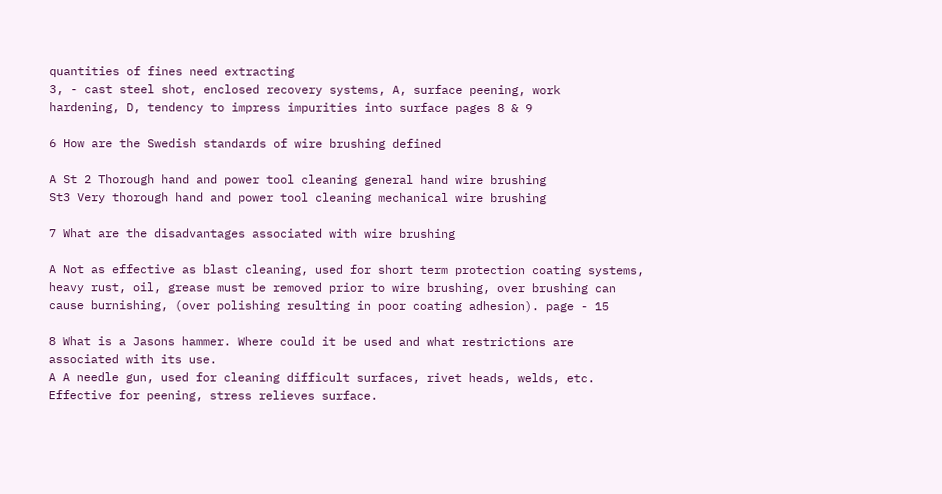quantities of fines need extracting
3, - cast steel shot, enclosed recovery systems, A, surface peening, work
hardening, D, tendency to impress impurities into surface pages 8 & 9

6 How are the Swedish standards of wire brushing defined

A St 2 Thorough hand and power tool cleaning general hand wire brushing
St3 Very thorough hand and power tool cleaning mechanical wire brushing

7 What are the disadvantages associated with wire brushing

A Not as effective as blast cleaning, used for short term protection coating systems,
heavy rust, oil, grease must be removed prior to wire brushing, over brushing can
cause burnishing, (over polishing resulting in poor coating adhesion). page - 15

8 What is a Jasons hammer. Where could it be used and what restrictions are
associated with its use.
A A needle gun, used for cleaning difficult surfaces, rivet heads, welds, etc.
Effective for peening, stress relieves surface.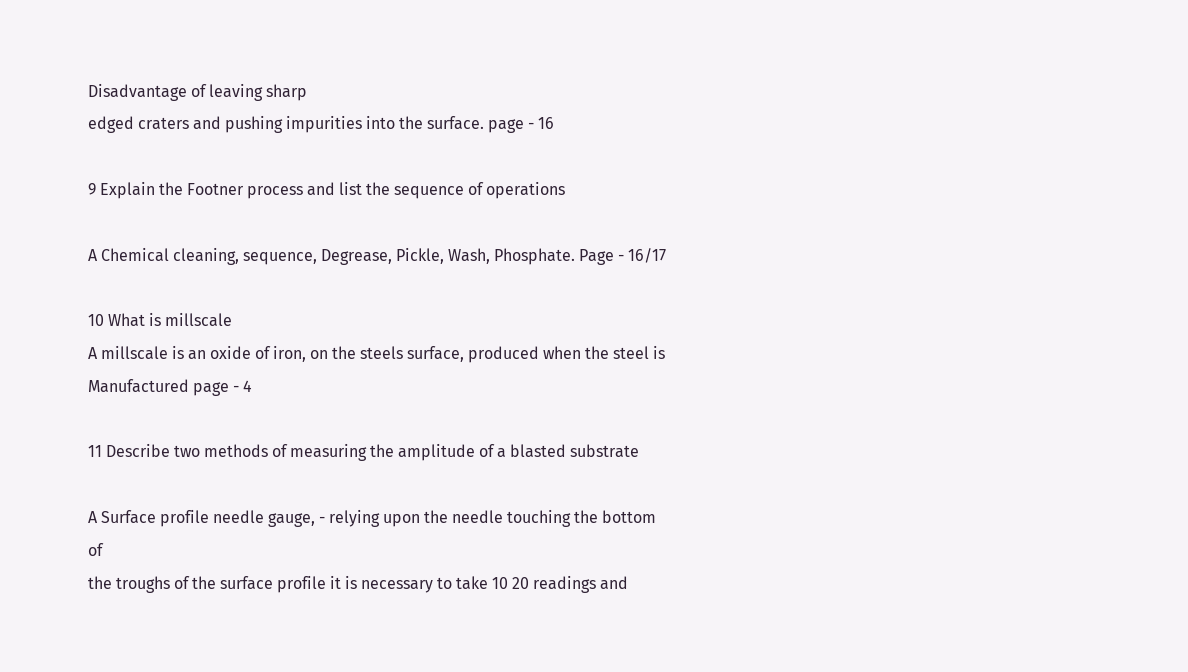Disadvantage of leaving sharp
edged craters and pushing impurities into the surface. page - 16

9 Explain the Footner process and list the sequence of operations

A Chemical cleaning, sequence, Degrease, Pickle, Wash, Phosphate. Page - 16/17

10 What is millscale
A millscale is an oxide of iron, on the steels surface, produced when the steel is
Manufactured page - 4

11 Describe two methods of measuring the amplitude of a blasted substrate

A Surface profile needle gauge, - relying upon the needle touching the bottom of
the troughs of the surface profile it is necessary to take 10 20 readings and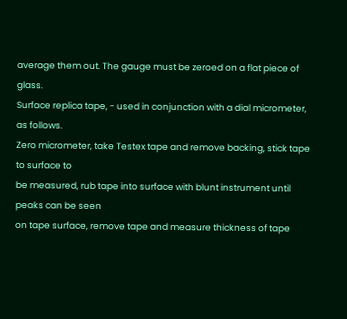average them out. The gauge must be zeroed on a flat piece of glass.
Surface replica tape, - used in conjunction with a dial micrometer, as follows.
Zero micrometer, take Testex tape and remove backing, stick tape to surface to
be measured, rub tape into surface with blunt instrument until peaks can be seen
on tape surface, remove tape and measure thickness of tape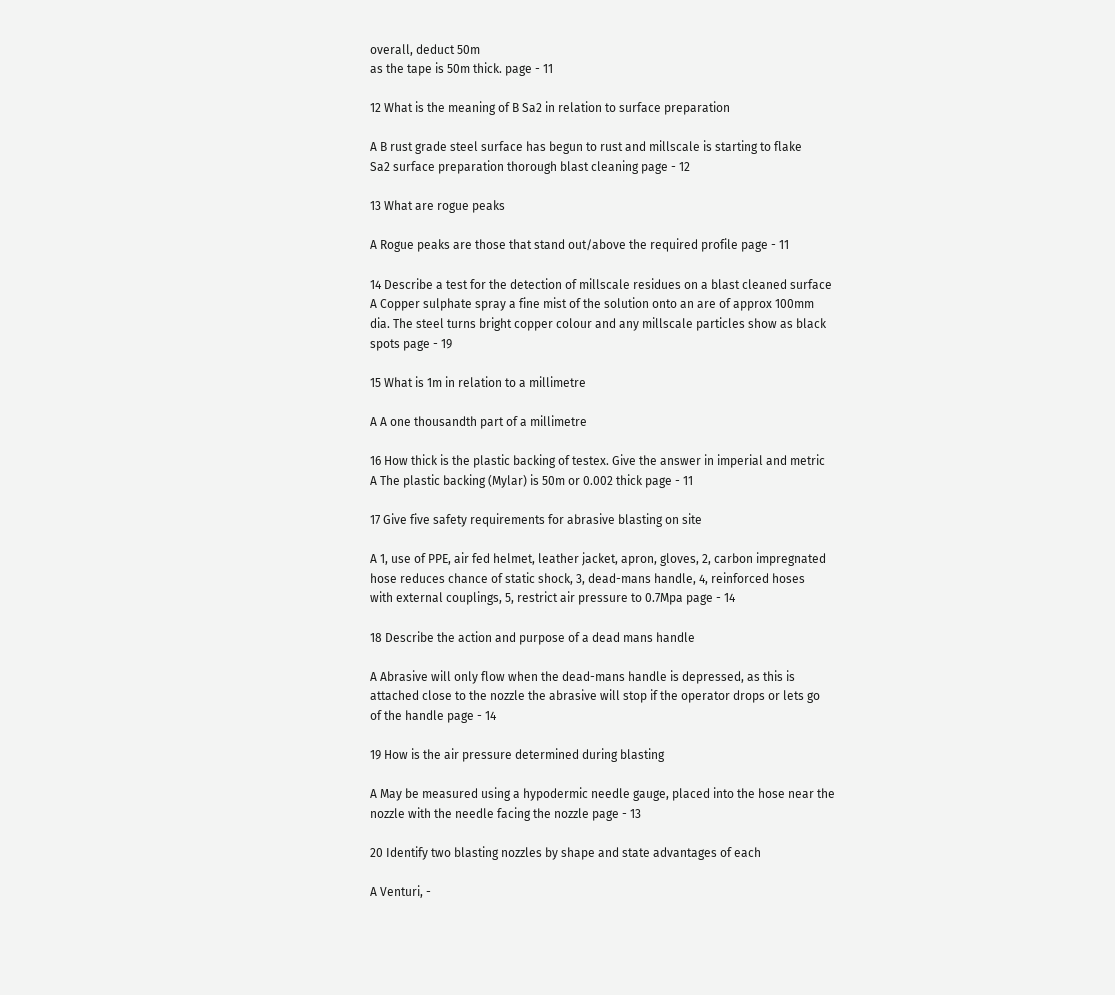overall, deduct 50m
as the tape is 50m thick. page - 11

12 What is the meaning of B Sa2 in relation to surface preparation

A B rust grade steel surface has begun to rust and millscale is starting to flake
Sa2 surface preparation thorough blast cleaning page - 12

13 What are rogue peaks

A Rogue peaks are those that stand out/above the required profile page - 11

14 Describe a test for the detection of millscale residues on a blast cleaned surface
A Copper sulphate spray a fine mist of the solution onto an are of approx 100mm
dia. The steel turns bright copper colour and any millscale particles show as black
spots page - 19

15 What is 1m in relation to a millimetre

A A one thousandth part of a millimetre

16 How thick is the plastic backing of testex. Give the answer in imperial and metric
A The plastic backing (Mylar) is 50m or 0.002 thick page - 11

17 Give five safety requirements for abrasive blasting on site

A 1, use of PPE, air fed helmet, leather jacket, apron, gloves, 2, carbon impregnated
hose reduces chance of static shock, 3, dead-mans handle, 4, reinforced hoses
with external couplings, 5, restrict air pressure to 0.7Mpa page - 14

18 Describe the action and purpose of a dead mans handle

A Abrasive will only flow when the dead-mans handle is depressed, as this is
attached close to the nozzle the abrasive will stop if the operator drops or lets go
of the handle page - 14

19 How is the air pressure determined during blasting

A May be measured using a hypodermic needle gauge, placed into the hose near the
nozzle with the needle facing the nozzle page - 13

20 Identify two blasting nozzles by shape and state advantages of each

A Venturi, -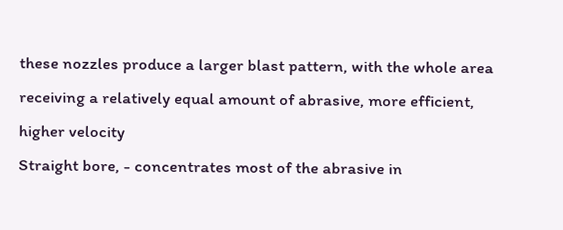these nozzles produce a larger blast pattern, with the whole area
receiving a relatively equal amount of abrasive, more efficient, higher velocity
Straight bore, - concentrates most of the abrasive in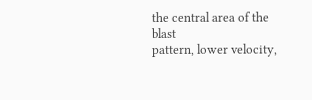the central area of the blast
pattern, lower velocity,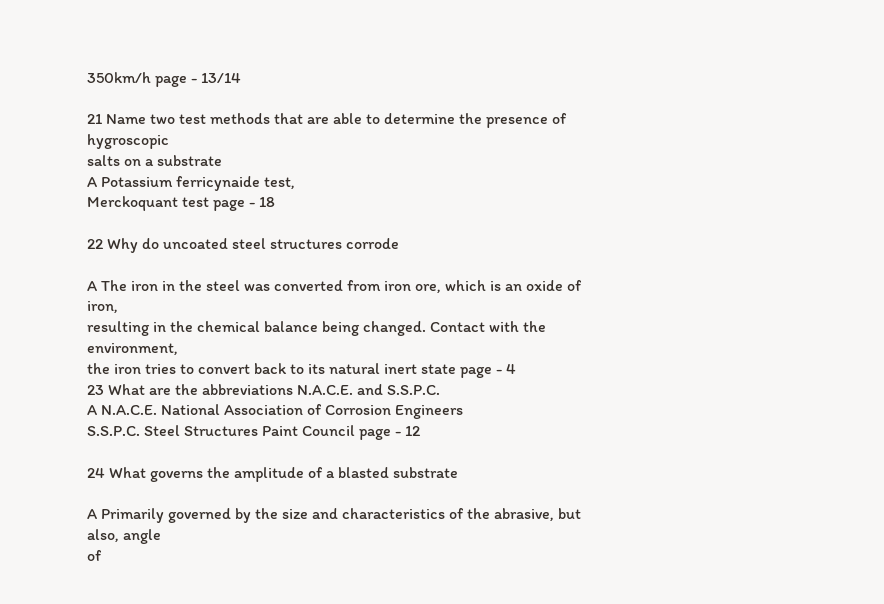350km/h page - 13/14

21 Name two test methods that are able to determine the presence of hygroscopic
salts on a substrate
A Potassium ferricynaide test,
Merckoquant test page - 18

22 Why do uncoated steel structures corrode

A The iron in the steel was converted from iron ore, which is an oxide of iron,
resulting in the chemical balance being changed. Contact with the environment,
the iron tries to convert back to its natural inert state page - 4
23 What are the abbreviations N.A.C.E. and S.S.P.C.
A N.A.C.E. National Association of Corrosion Engineers
S.S.P.C. Steel Structures Paint Council page - 12

24 What governs the amplitude of a blasted substrate

A Primarily governed by the size and characteristics of the abrasive, but also, angle
of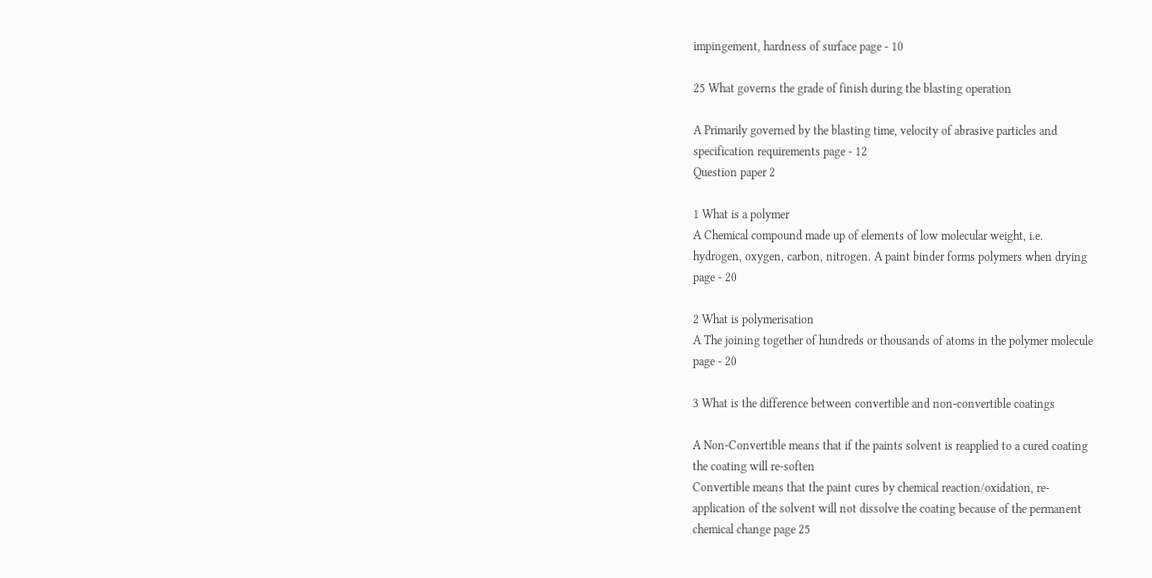impingement, hardness of surface page - 10

25 What governs the grade of finish during the blasting operation

A Primarily governed by the blasting time, velocity of abrasive particles and
specification requirements page - 12
Question paper 2

1 What is a polymer
A Chemical compound made up of elements of low molecular weight, i.e.
hydrogen, oxygen, carbon, nitrogen. A paint binder forms polymers when drying
page - 20

2 What is polymerisation
A The joining together of hundreds or thousands of atoms in the polymer molecule
page - 20

3 What is the difference between convertible and non-convertible coatings

A Non-Convertible means that if the paints solvent is reapplied to a cured coating
the coating will re-soften
Convertible means that the paint cures by chemical reaction/oxidation, re-
application of the solvent will not dissolve the coating because of the permanent
chemical change page 25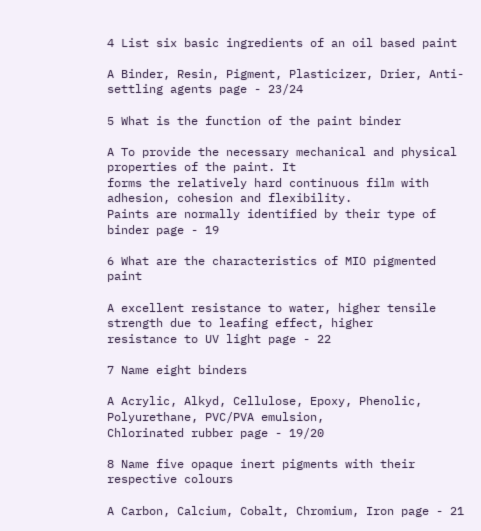4 List six basic ingredients of an oil based paint

A Binder, Resin, Pigment, Plasticizer, Drier, Anti-settling agents page - 23/24

5 What is the function of the paint binder

A To provide the necessary mechanical and physical properties of the paint. It
forms the relatively hard continuous film with adhesion, cohesion and flexibility.
Paints are normally identified by their type of binder page - 19

6 What are the characteristics of MIO pigmented paint

A excellent resistance to water, higher tensile strength due to leafing effect, higher
resistance to UV light page - 22

7 Name eight binders

A Acrylic, Alkyd, Cellulose, Epoxy, Phenolic, Polyurethane, PVC/PVA emulsion,
Chlorinated rubber page - 19/20

8 Name five opaque inert pigments with their respective colours

A Carbon, Calcium, Cobalt, Chromium, Iron page - 21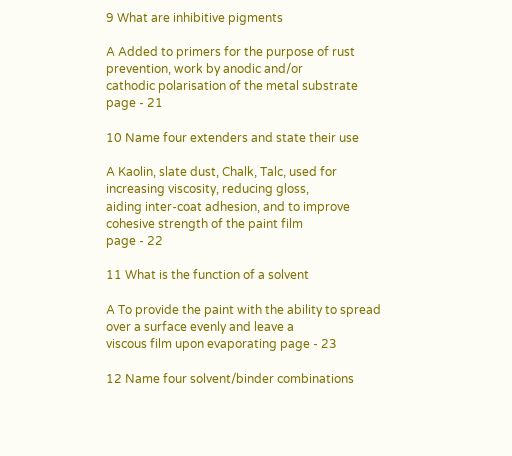9 What are inhibitive pigments

A Added to primers for the purpose of rust prevention, work by anodic and/or
cathodic polarisation of the metal substrate page - 21

10 Name four extenders and state their use

A Kaolin, slate dust, Chalk, Talc, used for increasing viscosity, reducing gloss,
aiding inter-coat adhesion, and to improve cohesive strength of the paint film
page - 22

11 What is the function of a solvent

A To provide the paint with the ability to spread over a surface evenly and leave a
viscous film upon evaporating page - 23

12 Name four solvent/binder combinations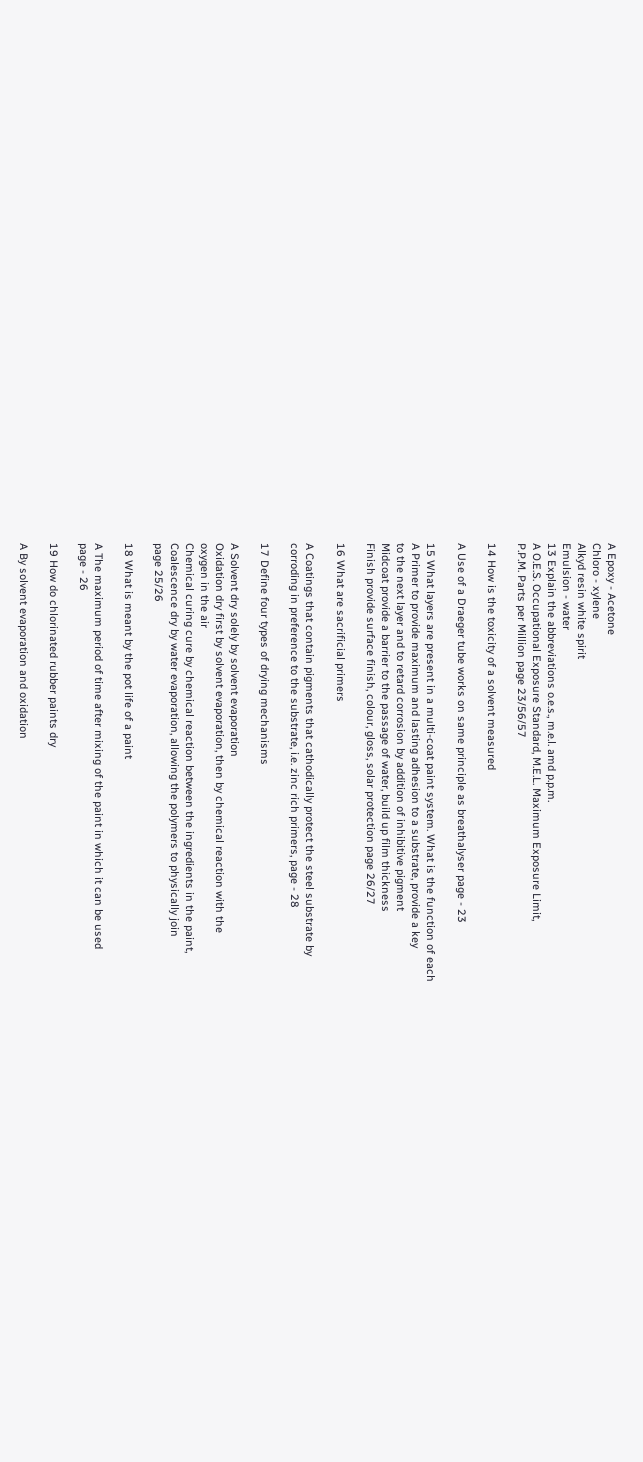A Epoxy - Acetone
Chloro - xylene
Alkyd resin white spirit
Emulsion - water
13 Explain the abbreviations o.e.s., m.e.l. amd p.p.m.
A O.E.S. Occupational Exposure Standard, M.E.L. Maximum Exposure Limit,
P.P.M. Parts per Million page 23/56/57

14 How is the toxicity of a solvent measured

A Use of a Draeger tube works on same principle as breathalyser page - 23

15 What layers are present in a multi-coat paint system. What is the function of each
A Primer to provide maximum and lasting adhesion to a substrate, provide a key
to the next layer and to retard corrosion by addition of inhibitive pigment
Midcoat provide a barrier to the passage of water, build up film thickness
Finish provide surface finish, colour, gloss, solar protection page 26/27

16 What are sacrificial primers

A Coatings that contain pigments that cathodically protect the steel substrate by
corroding in preference to the substrate, i.e. zinc rich primers, page - 28

17 Define four types of drying mechanisms

A Solvent dry solely by solvent evaporation
Oxidation dry first by solvent evaporation, then by chemical reaction with the
oxygen in the air
Chemical curing cure by chemical reaction between the ingredients in the paint,
Coalescence dry by water evaporation, allowing the polymers to physically join
page 25/26

18 What is meant by the pot life of a paint

A The maximum period of time after mixing of the paint in which it can be used
page - 26

19 How do chlorinated rubber paints dry

A By solvent evaporation and oxidation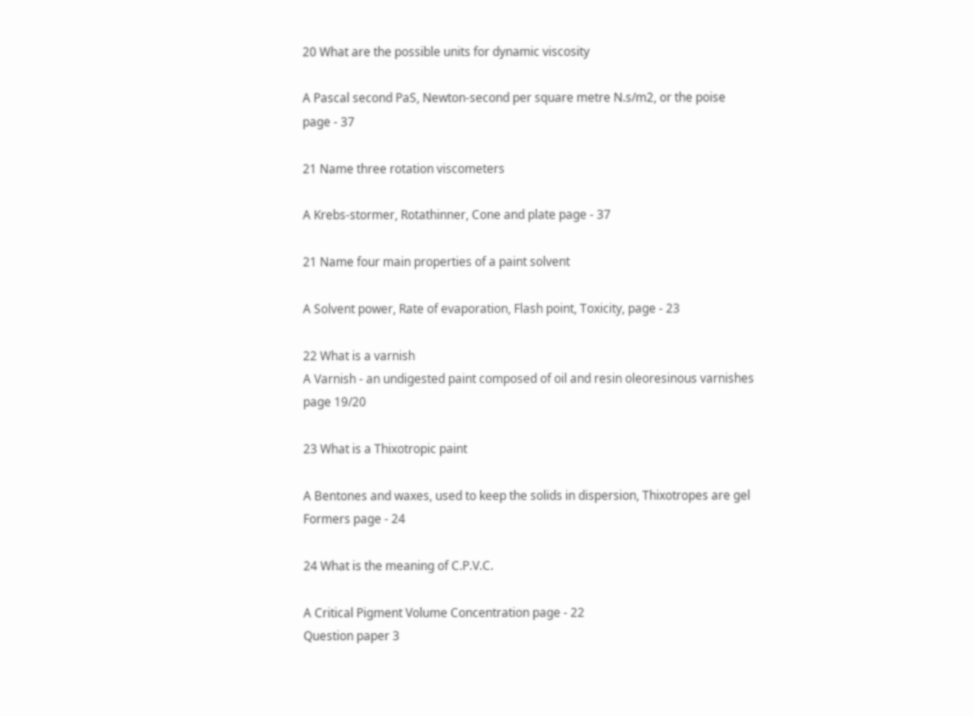20 What are the possible units for dynamic viscosity

A Pascal second PaS, Newton-second per square metre N.s/m2, or the poise
page - 37

21 Name three rotation viscometers

A Krebs-stormer, Rotathinner, Cone and plate page - 37

21 Name four main properties of a paint solvent

A Solvent power, Rate of evaporation, Flash point, Toxicity, page - 23

22 What is a varnish
A Varnish - an undigested paint composed of oil and resin oleoresinous varnishes
page 19/20

23 What is a Thixotropic paint

A Bentones and waxes, used to keep the solids in dispersion, Thixotropes are gel
Formers page - 24

24 What is the meaning of C.P.V.C.

A Critical Pigment Volume Concentration page - 22
Question paper 3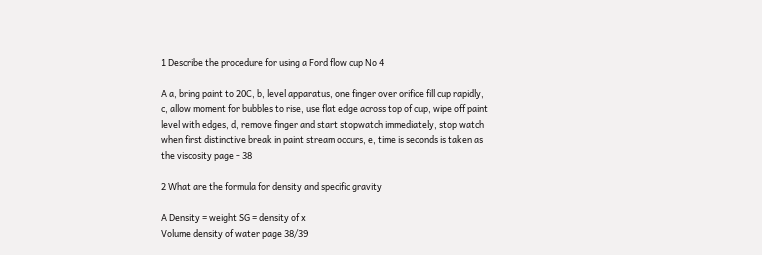1 Describe the procedure for using a Ford flow cup No 4

A a, bring paint to 20C, b, level apparatus, one finger over orifice fill cup rapidly,
c, allow moment for bubbles to rise, use flat edge across top of cup, wipe off paint
level with edges, d, remove finger and start stopwatch immediately, stop watch
when first distinctive break in paint stream occurs, e, time is seconds is taken as
the viscosity page - 38

2 What are the formula for density and specific gravity

A Density = weight SG = density of x
Volume density of water page 38/39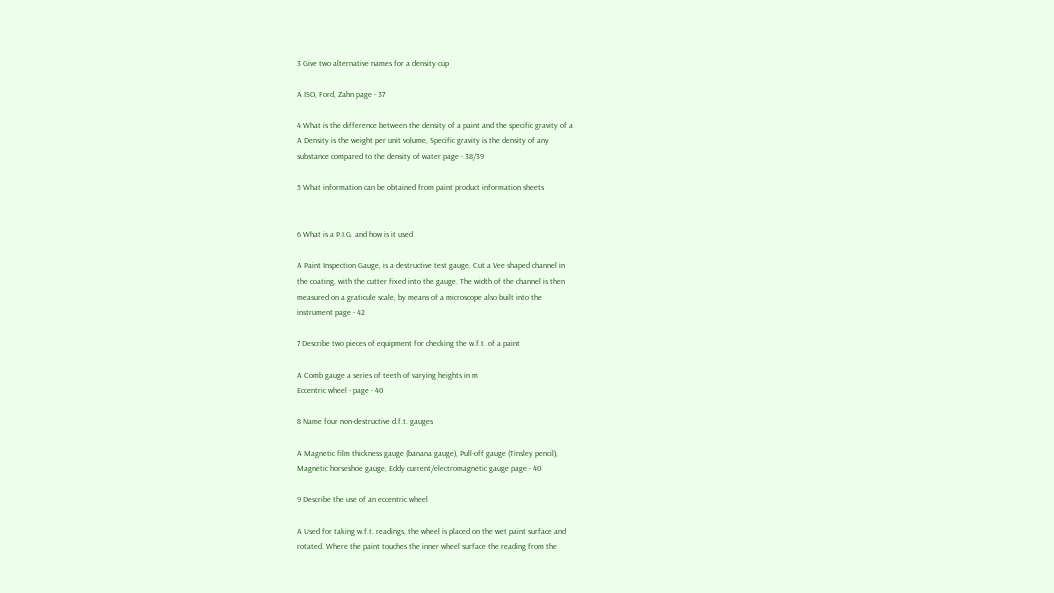3 Give two alternative names for a density cup

A ISO, Ford, Zahn page - 37

4 What is the difference between the density of a paint and the specific gravity of a
A Density is the weight per unit volume, Specific gravity is the density of any
substance compared to the density of water page - 38/39

5 What information can be obtained from paint product information sheets


6 What is a P.I.G. and how is it used

A Paint Inspection Gauge, is a destructive test gauge. Cut a Vee shaped channel in
the coating, with the cutter fixed into the gauge. The width of the channel is then
measured on a graticule scale, by means of a microscope also built into the
instrument page - 42

7 Describe two pieces of equipment for checking the w.f.t. of a paint

A Comb gauge a series of teeth of varying heights in m
Eccentric wheel - page - 40

8 Name four non-destructive d.f.t. gauges

A Magnetic film thickness gauge (banana gauge), Pull-off gauge (Tinsley pencil),
Magnetic horseshoe gauge, Eddy current/electromagnetic gauge page - 40

9 Describe the use of an eccentric wheel

A Used for taking w.f.t. readings, the wheel is placed on the wet paint surface and
rotated. Where the paint touches the inner wheel surface the reading from the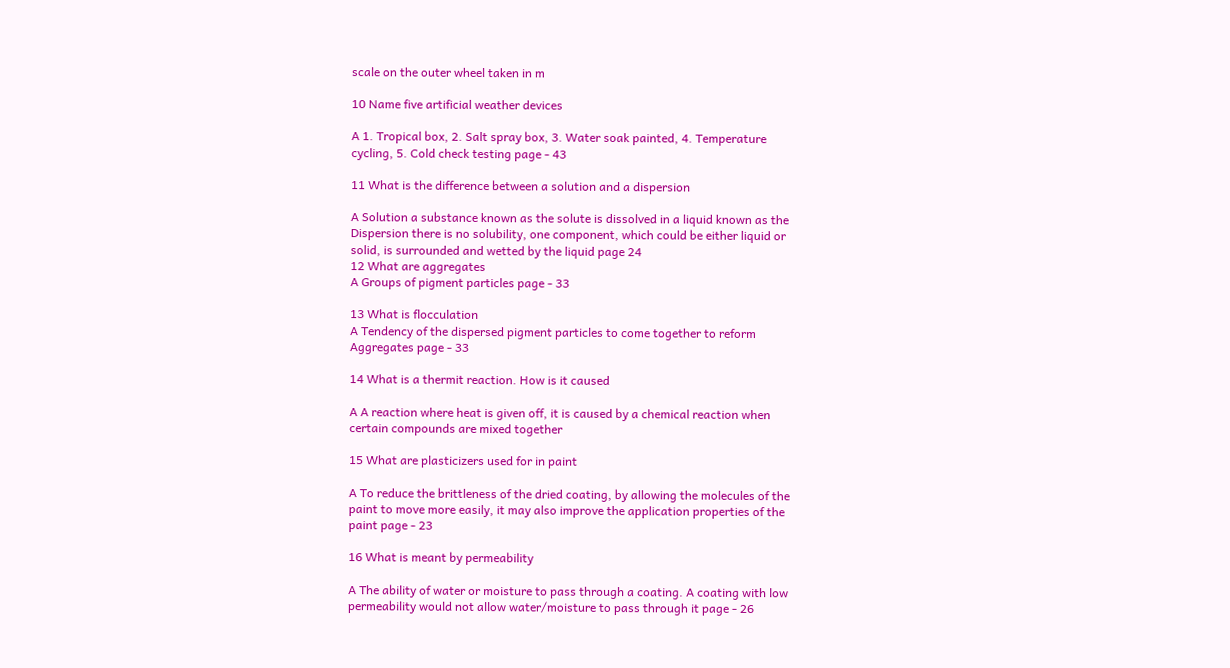scale on the outer wheel taken in m

10 Name five artificial weather devices

A 1. Tropical box, 2. Salt spray box, 3. Water soak painted, 4. Temperature
cycling, 5. Cold check testing page - 43

11 What is the difference between a solution and a dispersion

A Solution a substance known as the solute is dissolved in a liquid known as the
Dispersion there is no solubility, one component, which could be either liquid or
solid, is surrounded and wetted by the liquid page 24
12 What are aggregates
A Groups of pigment particles page - 33

13 What is flocculation
A Tendency of the dispersed pigment particles to come together to reform
Aggregates page - 33

14 What is a thermit reaction. How is it caused

A A reaction where heat is given off, it is caused by a chemical reaction when
certain compounds are mixed together

15 What are plasticizers used for in paint

A To reduce the brittleness of the dried coating, by allowing the molecules of the
paint to move more easily, it may also improve the application properties of the
paint page - 23

16 What is meant by permeability

A The ability of water or moisture to pass through a coating. A coating with low
permeability would not allow water/moisture to pass through it page - 26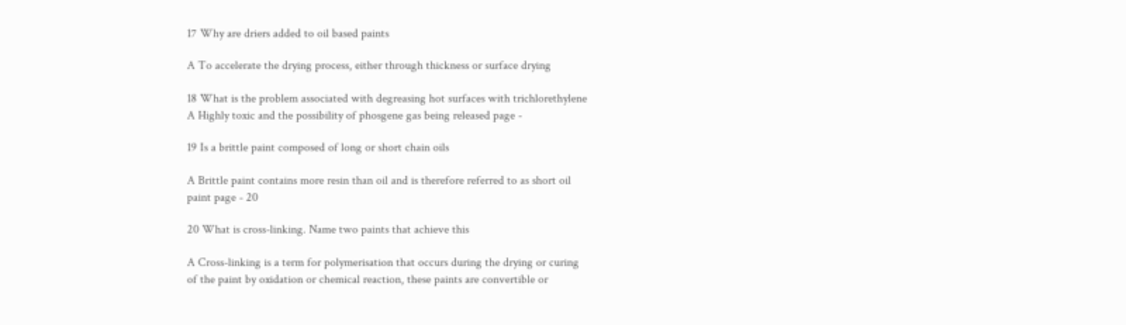17 Why are driers added to oil based paints

A To accelerate the drying process, either through thickness or surface drying

18 What is the problem associated with degreasing hot surfaces with trichlorethylene
A Highly toxic and the possibility of phosgene gas being released page -

19 Is a brittle paint composed of long or short chain oils

A Brittle paint contains more resin than oil and is therefore referred to as short oil
paint page - 20

20 What is cross-linking. Name two paints that achieve this

A Cross-linking is a term for polymerisation that occurs during the drying or curing
of the paint by oxidation or chemical reaction, these paints are convertible or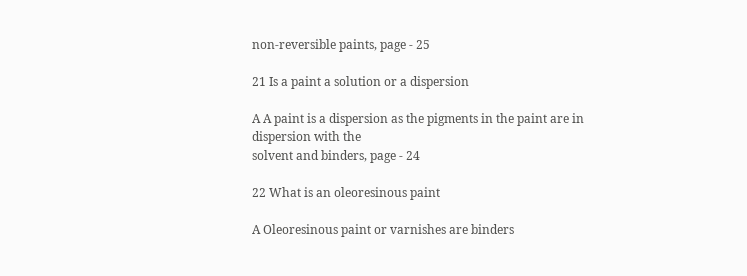non-reversible paints, page - 25

21 Is a paint a solution or a dispersion

A A paint is a dispersion as the pigments in the paint are in dispersion with the
solvent and binders, page - 24

22 What is an oleoresinous paint

A Oleoresinous paint or varnishes are binders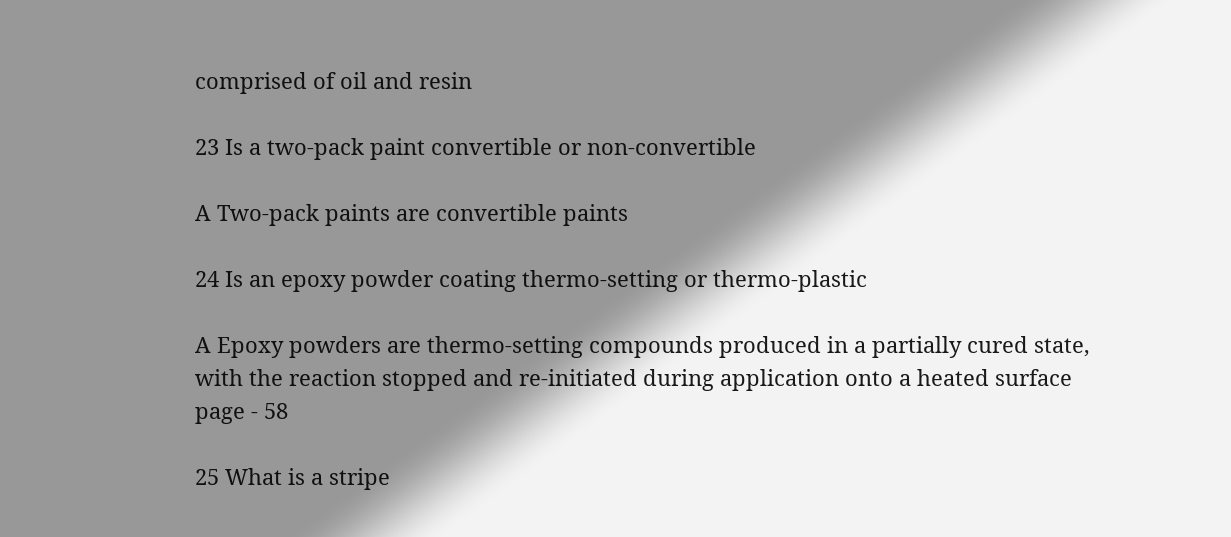comprised of oil and resin

23 Is a two-pack paint convertible or non-convertible

A Two-pack paints are convertible paints

24 Is an epoxy powder coating thermo-setting or thermo-plastic

A Epoxy powders are thermo-setting compounds produced in a partially cured state,
with the reaction stopped and re-initiated during application onto a heated surface
page - 58

25 What is a stripe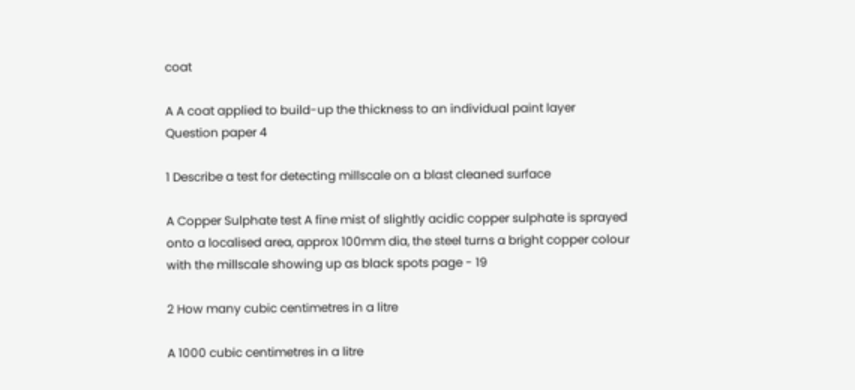coat

A A coat applied to build-up the thickness to an individual paint layer
Question paper 4

1 Describe a test for detecting millscale on a blast cleaned surface

A Copper Sulphate test A fine mist of slightly acidic copper sulphate is sprayed
onto a localised area, approx 100mm dia, the steel turns a bright copper colour
with the millscale showing up as black spots page - 19

2 How many cubic centimetres in a litre

A 1000 cubic centimetres in a litre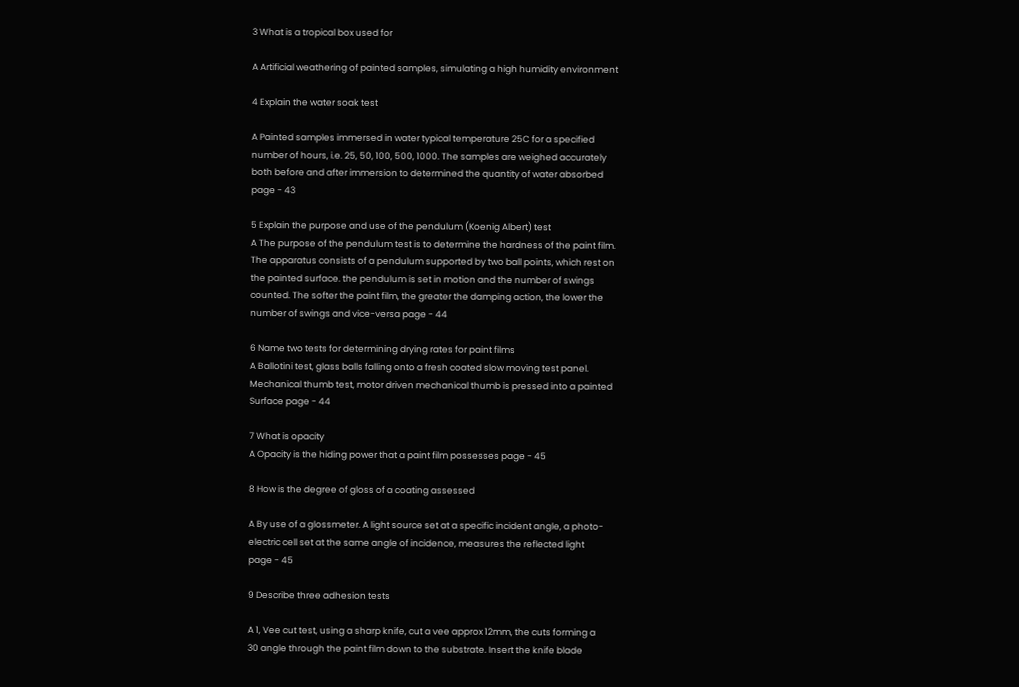3 What is a tropical box used for

A Artificial weathering of painted samples, simulating a high humidity environment

4 Explain the water soak test

A Painted samples immersed in water typical temperature 25C for a specified
number of hours, i.e. 25, 50, 100, 500, 1000. The samples are weighed accurately
both before and after immersion to determined the quantity of water absorbed
page - 43

5 Explain the purpose and use of the pendulum (Koenig Albert) test
A The purpose of the pendulum test is to determine the hardness of the paint film.
The apparatus consists of a pendulum supported by two ball points, which rest on
the painted surface. the pendulum is set in motion and the number of swings
counted. The softer the paint film, the greater the damping action, the lower the
number of swings and vice-versa page - 44

6 Name two tests for determining drying rates for paint films
A Ballotini test, glass balls falling onto a fresh coated slow moving test panel.
Mechanical thumb test, motor driven mechanical thumb is pressed into a painted
Surface page - 44

7 What is opacity
A Opacity is the hiding power that a paint film possesses page - 45

8 How is the degree of gloss of a coating assessed

A By use of a glossmeter. A light source set at a specific incident angle, a photo-
electric cell set at the same angle of incidence, measures the reflected light
page - 45

9 Describe three adhesion tests

A 1, Vee cut test, using a sharp knife, cut a vee approx 12mm, the cuts forming a
30 angle through the paint film down to the substrate. Insert the knife blade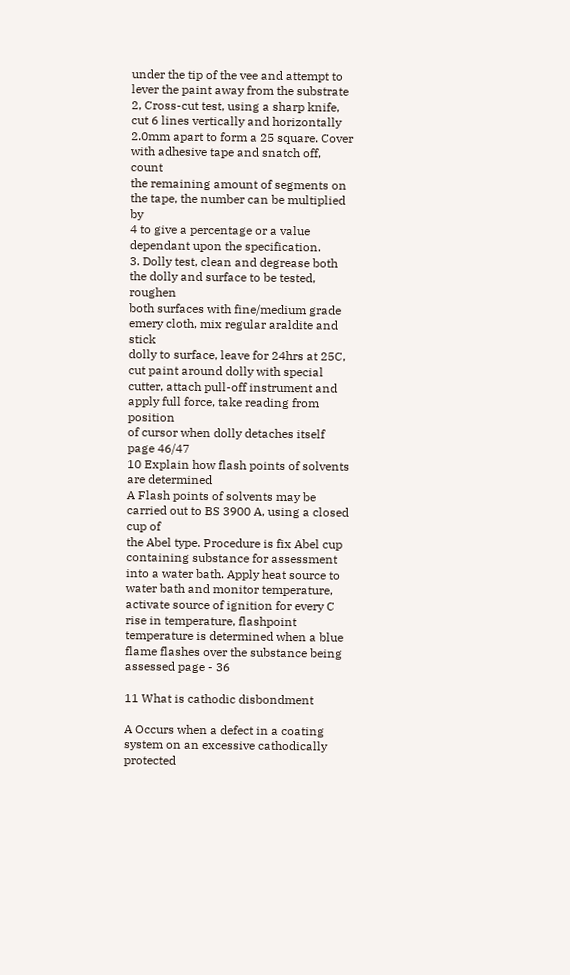under the tip of the vee and attempt to lever the paint away from the substrate
2, Cross-cut test, using a sharp knife, cut 6 lines vertically and horizontally
2.0mm apart to form a 25 square. Cover with adhesive tape and snatch off, count
the remaining amount of segments on the tape, the number can be multiplied by
4 to give a percentage or a value dependant upon the specification.
3. Dolly test, clean and degrease both the dolly and surface to be tested, roughen
both surfaces with fine/medium grade emery cloth, mix regular araldite and stick
dolly to surface, leave for 24hrs at 25C, cut paint around dolly with special
cutter, attach pull-off instrument and apply full force, take reading from position
of cursor when dolly detaches itself page 46/47
10 Explain how flash points of solvents are determined
A Flash points of solvents may be carried out to BS 3900 A, using a closed cup of
the Abel type. Procedure is fix Abel cup containing substance for assessment
into a water bath. Apply heat source to water bath and monitor temperature,
activate source of ignition for every C rise in temperature, flashpoint
temperature is determined when a blue flame flashes over the substance being
assessed page - 36

11 What is cathodic disbondment

A Occurs when a defect in a coating system on an excessive cathodically protected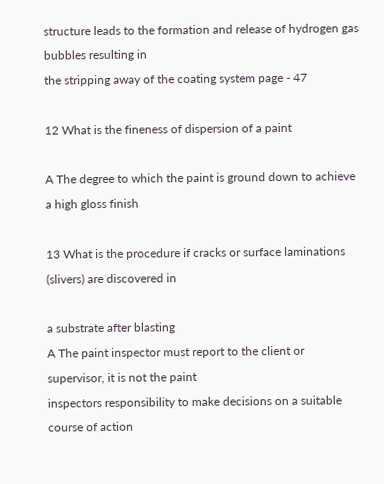structure leads to the formation and release of hydrogen gas bubbles resulting in
the stripping away of the coating system page - 47

12 What is the fineness of dispersion of a paint

A The degree to which the paint is ground down to achieve a high gloss finish

13 What is the procedure if cracks or surface laminations (slivers) are discovered in

a substrate after blasting
A The paint inspector must report to the client or supervisor, it is not the paint
inspectors responsibility to make decisions on a suitable course of action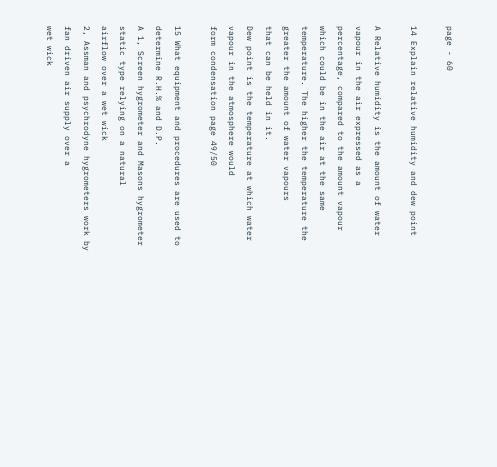page - 60

14 Explain relative humidity and dew point

A Relative humidity is the amount of water vapour in the air expressed as a
percentage, compared to the amount vapour which could be in the air at the same
temperature. The higher the temperature the greater the amount of water vapours
that can be held in it.
Dew point is the temperature at which water vapour in the atmosphere would
form condensation page 49/50

15 What equipment and procedures are used to determine R.H.% and D.P.
A 1, Screen hygrometer and Masons hygrometer static type relying on a natural
airflow over a wet wick
2, Assman and psychrodyne hygrometers work by fan driven air supply over a
wet wick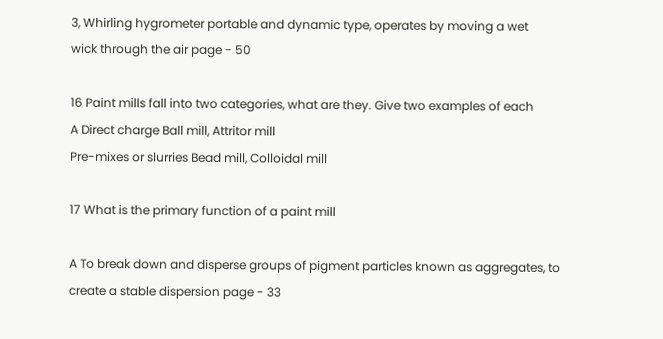3, Whirling hygrometer portable and dynamic type, operates by moving a wet
wick through the air page - 50

16 Paint mills fall into two categories, what are they. Give two examples of each
A Direct charge Ball mill, Attritor mill
Pre-mixes or slurries Bead mill, Colloidal mill

17 What is the primary function of a paint mill

A To break down and disperse groups of pigment particles known as aggregates, to
create a stable dispersion page - 33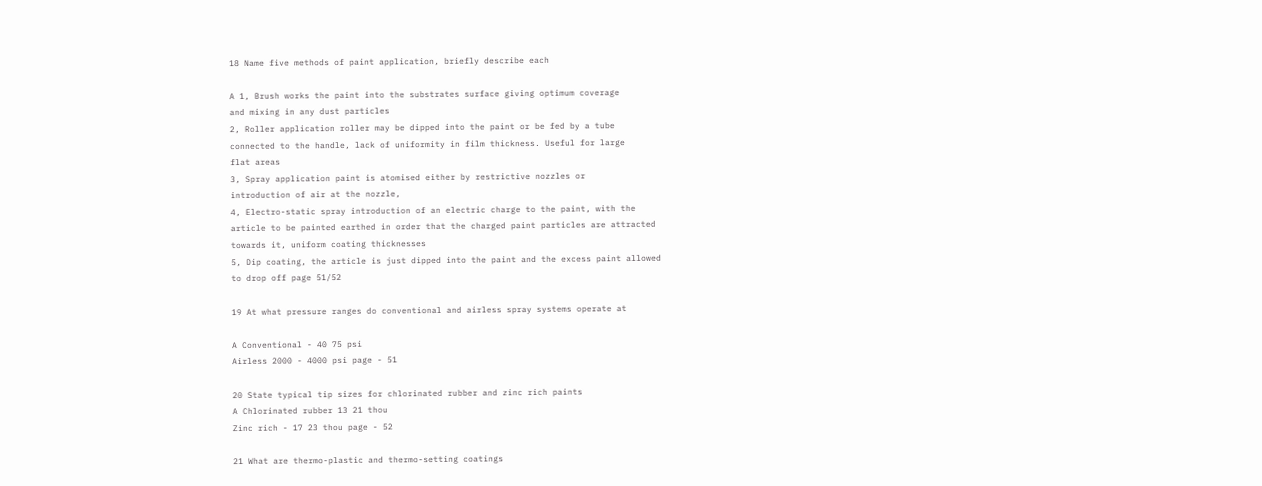18 Name five methods of paint application, briefly describe each

A 1, Brush works the paint into the substrates surface giving optimum coverage
and mixing in any dust particles
2, Roller application roller may be dipped into the paint or be fed by a tube
connected to the handle, lack of uniformity in film thickness. Useful for large
flat areas
3, Spray application paint is atomised either by restrictive nozzles or
introduction of air at the nozzle,
4, Electro-static spray introduction of an electric charge to the paint, with the
article to be painted earthed in order that the charged paint particles are attracted
towards it, uniform coating thicknesses
5, Dip coating, the article is just dipped into the paint and the excess paint allowed
to drop off page 51/52

19 At what pressure ranges do conventional and airless spray systems operate at

A Conventional - 40 75 psi
Airless 2000 - 4000 psi page - 51

20 State typical tip sizes for chlorinated rubber and zinc rich paints
A Chlorinated rubber 13 21 thou
Zinc rich - 17 23 thou page - 52

21 What are thermo-plastic and thermo-setting coatings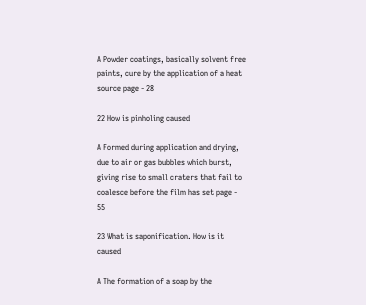A Powder coatings, basically solvent free paints, cure by the application of a heat
source page - 28

22 How is pinholing caused

A Formed during application and drying, due to air or gas bubbles which burst,
giving rise to small craters that fail to coalesce before the film has set page - 55

23 What is saponification. How is it caused

A The formation of a soap by the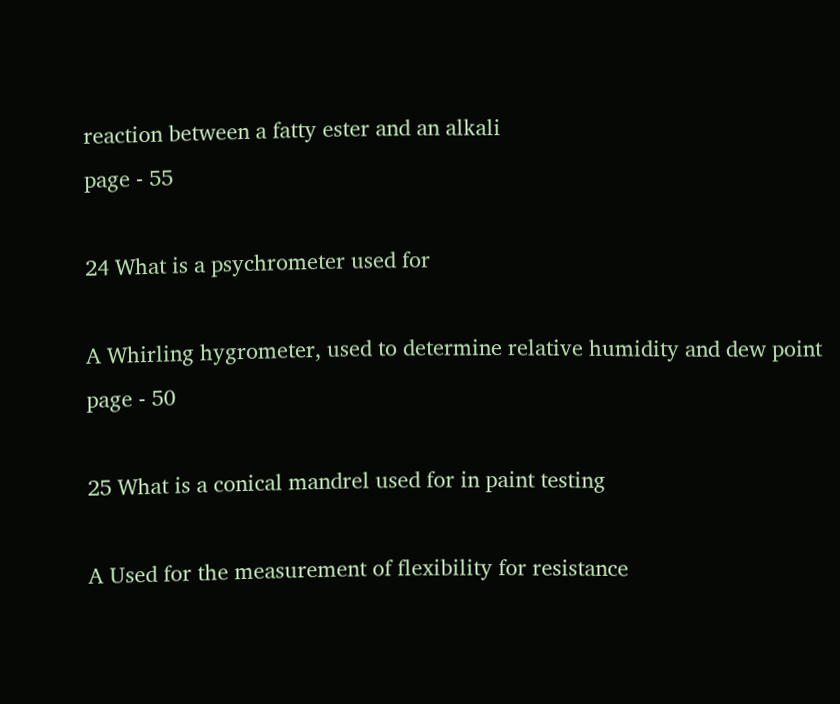reaction between a fatty ester and an alkali
page - 55

24 What is a psychrometer used for

A Whirling hygrometer, used to determine relative humidity and dew point
page - 50

25 What is a conical mandrel used for in paint testing

A Used for the measurement of flexibility for resistance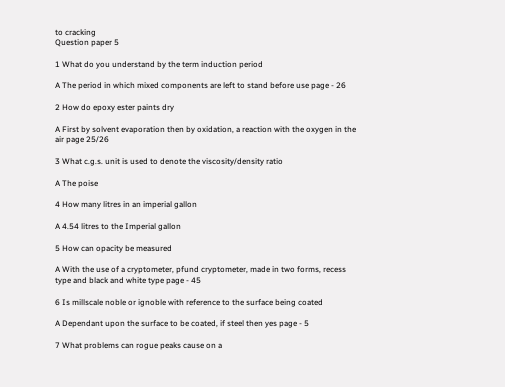to cracking
Question paper 5

1 What do you understand by the term induction period

A The period in which mixed components are left to stand before use page - 26

2 How do epoxy ester paints dry

A First by solvent evaporation then by oxidation, a reaction with the oxygen in the
air page 25/26

3 What c.g.s. unit is used to denote the viscosity/density ratio

A The poise

4 How many litres in an imperial gallon

A 4.54 litres to the Imperial gallon

5 How can opacity be measured

A With the use of a cryptometer, pfund cryptometer, made in two forms, recess
type and black and white type page - 45

6 Is millscale noble or ignoble with reference to the surface being coated

A Dependant upon the surface to be coated, if steel then yes page - 5

7 What problems can rogue peaks cause on a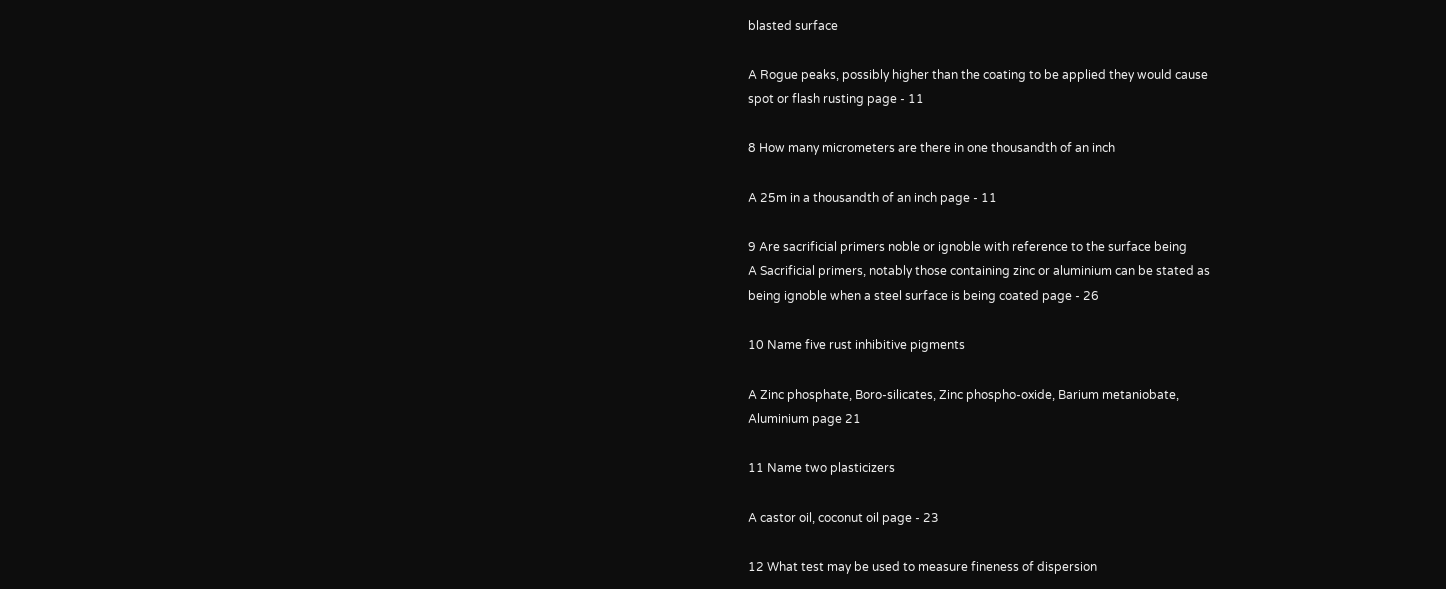blasted surface

A Rogue peaks, possibly higher than the coating to be applied they would cause
spot or flash rusting page - 11

8 How many micrometers are there in one thousandth of an inch

A 25m in a thousandth of an inch page - 11

9 Are sacrificial primers noble or ignoble with reference to the surface being
A Sacrificial primers, notably those containing zinc or aluminium can be stated as
being ignoble when a steel surface is being coated page - 26

10 Name five rust inhibitive pigments

A Zinc phosphate, Boro-silicates, Zinc phospho-oxide, Barium metaniobate,
Aluminium page 21

11 Name two plasticizers

A castor oil, coconut oil page - 23

12 What test may be used to measure fineness of dispersion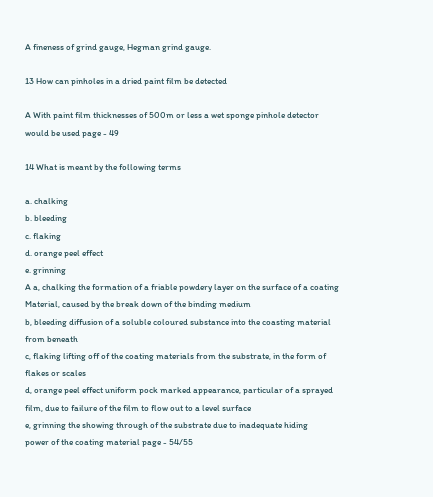A fineness of grind gauge, Hegman grind gauge.

13 How can pinholes in a dried paint film be detected

A With paint film thicknesses of 500m or less a wet sponge pinhole detector
would be used page - 49

14 What is meant by the following terms

a. chalking
b. bleeding
c. flaking
d. orange peel effect
e. grinning
A a, chalking the formation of a friable powdery layer on the surface of a coating
Material, caused by the break down of the binding medium
b, bleeding diffusion of a soluble coloured substance into the coasting material
from beneath
c, flaking lifting off of the coating materials from the substrate, in the form of
flakes or scales
d, orange peel effect uniform pock marked appearance, particular of a sprayed
film, due to failure of the film to flow out to a level surface
e, grinning the showing through of the substrate due to inadequate hiding
power of the coating material page - 54/55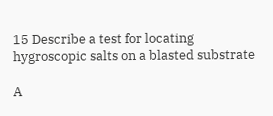15 Describe a test for locating hygroscopic salts on a blasted substrate

A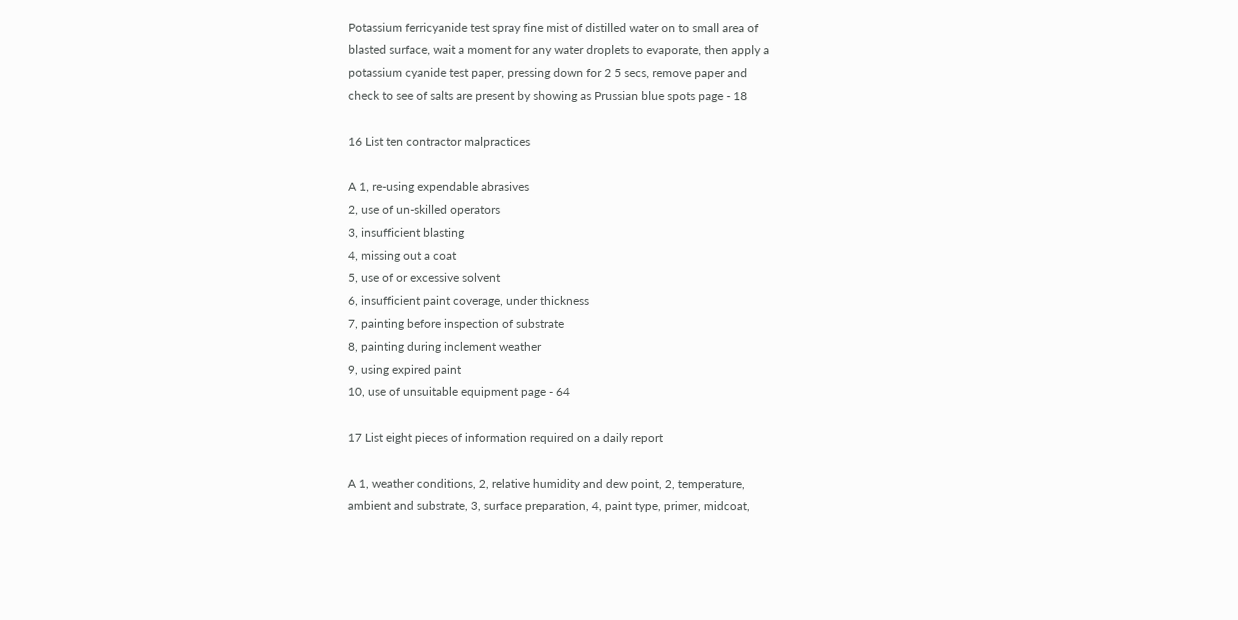Potassium ferricyanide test spray fine mist of distilled water on to small area of
blasted surface, wait a moment for any water droplets to evaporate, then apply a
potassium cyanide test paper, pressing down for 2 5 secs, remove paper and
check to see of salts are present by showing as Prussian blue spots page - 18

16 List ten contractor malpractices

A 1, re-using expendable abrasives
2, use of un-skilled operators
3, insufficient blasting
4, missing out a coat
5, use of or excessive solvent
6, insufficient paint coverage, under thickness
7, painting before inspection of substrate
8, painting during inclement weather
9, using expired paint
10, use of unsuitable equipment page - 64

17 List eight pieces of information required on a daily report

A 1, weather conditions, 2, relative humidity and dew point, 2, temperature,
ambient and substrate, 3, surface preparation, 4, paint type, primer, midcoat,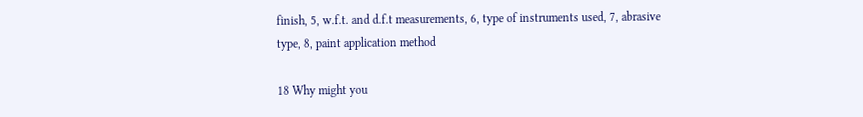finish, 5, w.f.t. and d.f.t measurements, 6, type of instruments used, 7, abrasive
type, 8, paint application method

18 Why might you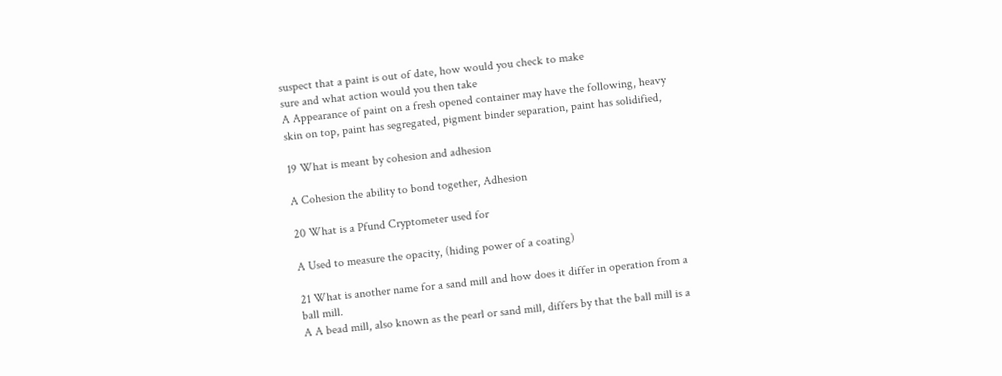suspect that a paint is out of date, how would you check to make
sure and what action would you then take
A Appearance of paint on a fresh opened container may have the following, heavy
skin on top, paint has segregated, pigment binder separation, paint has solidified,

19 What is meant by cohesion and adhesion

A Cohesion the ability to bond together, Adhesion

20 What is a Pfund Cryptometer used for

A Used to measure the opacity, (hiding power of a coating)

21 What is another name for a sand mill and how does it differ in operation from a
ball mill.
A A bead mill, also known as the pearl or sand mill, differs by that the ball mill is a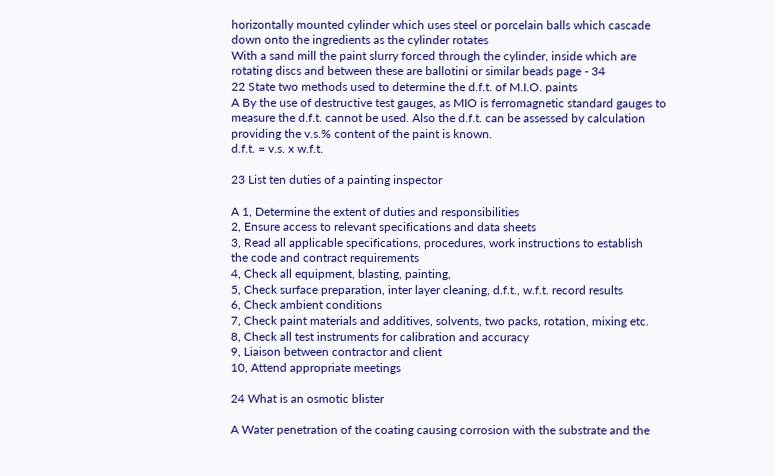horizontally mounted cylinder which uses steel or porcelain balls which cascade
down onto the ingredients as the cylinder rotates
With a sand mill the paint slurry forced through the cylinder, inside which are
rotating discs and between these are ballotini or similar beads page - 34
22 State two methods used to determine the d.f.t. of M.I.O. paints
A By the use of destructive test gauges, as MIO is ferromagnetic standard gauges to
measure the d.f.t. cannot be used. Also the d.f.t. can be assessed by calculation
providing the v.s.% content of the paint is known.
d.f.t. = v.s. x w.f.t.

23 List ten duties of a painting inspector

A 1, Determine the extent of duties and responsibilities
2, Ensure access to relevant specifications and data sheets
3, Read all applicable specifications, procedures, work instructions to establish
the code and contract requirements
4, Check all equipment, blasting, painting,
5, Check surface preparation, inter layer cleaning, d.f.t., w.f.t. record results
6, Check ambient conditions
7, Check paint materials and additives, solvents, two packs, rotation, mixing etc.
8, Check all test instruments for calibration and accuracy
9, Liaison between contractor and client
10, Attend appropriate meetings

24 What is an osmotic blister

A Water penetration of the coating causing corrosion with the substrate and the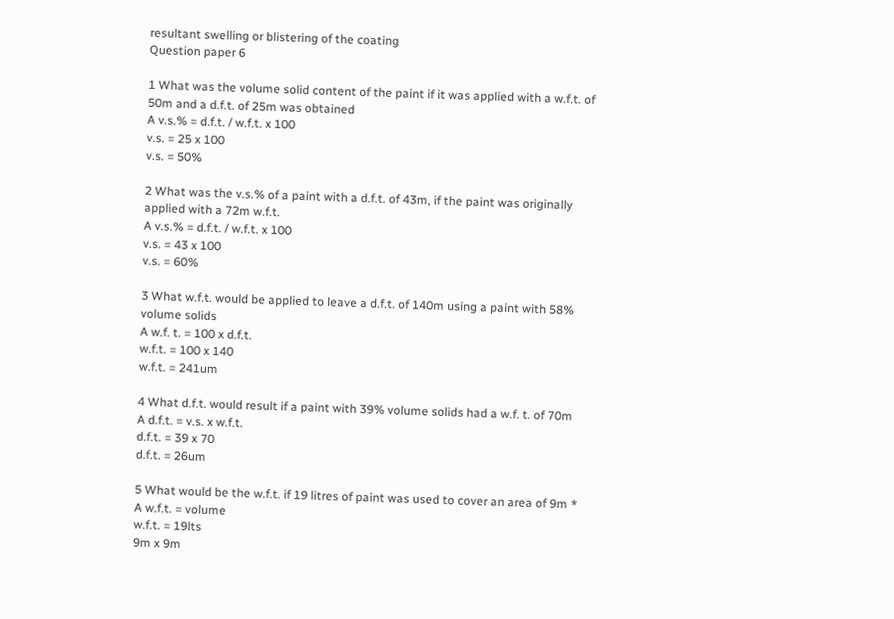resultant swelling or blistering of the coating
Question paper 6

1 What was the volume solid content of the paint if it was applied with a w.f.t. of
50m and a d.f.t. of 25m was obtained
A v.s.% = d.f.t. / w.f.t. x 100
v.s. = 25 x 100
v.s. = 50%

2 What was the v.s.% of a paint with a d.f.t. of 43m, if the paint was originally
applied with a 72m w.f.t.
A v.s.% = d.f.t. / w.f.t. x 100
v.s. = 43 x 100
v.s. = 60%

3 What w.f.t. would be applied to leave a d.f.t. of 140m using a paint with 58%
volume solids
A w.f. t. = 100 x d.f.t.
w.f.t. = 100 x 140
w.f.t. = 241um

4 What d.f.t. would result if a paint with 39% volume solids had a w.f. t. of 70m
A d.f.t. = v.s. x w.f.t.
d.f.t. = 39 x 70
d.f.t. = 26um

5 What would be the w.f.t. if 19 litres of paint was used to cover an area of 9m *
A w.f.t. = volume
w.f.t. = 19lts
9m x 9m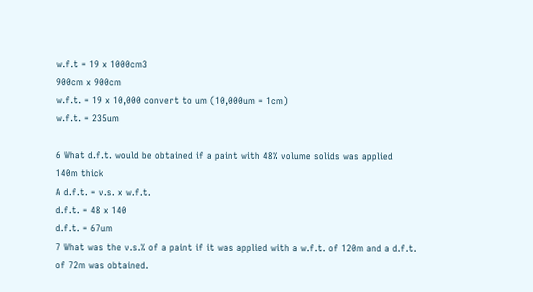w.f.t = 19 x 1000cm3
900cm x 900cm
w.f.t. = 19 x 10,000 convert to um (10,000um = 1cm)
w.f.t. = 235um

6 What d.f.t. would be obtained if a paint with 48% volume solids was applied
140m thick
A d.f.t. = v.s. x w.f.t.
d.f.t. = 48 x 140
d.f.t. = 67um
7 What was the v.s.% of a paint if it was applied with a w.f.t. of 120m and a d.f.t.
of 72m was obtained.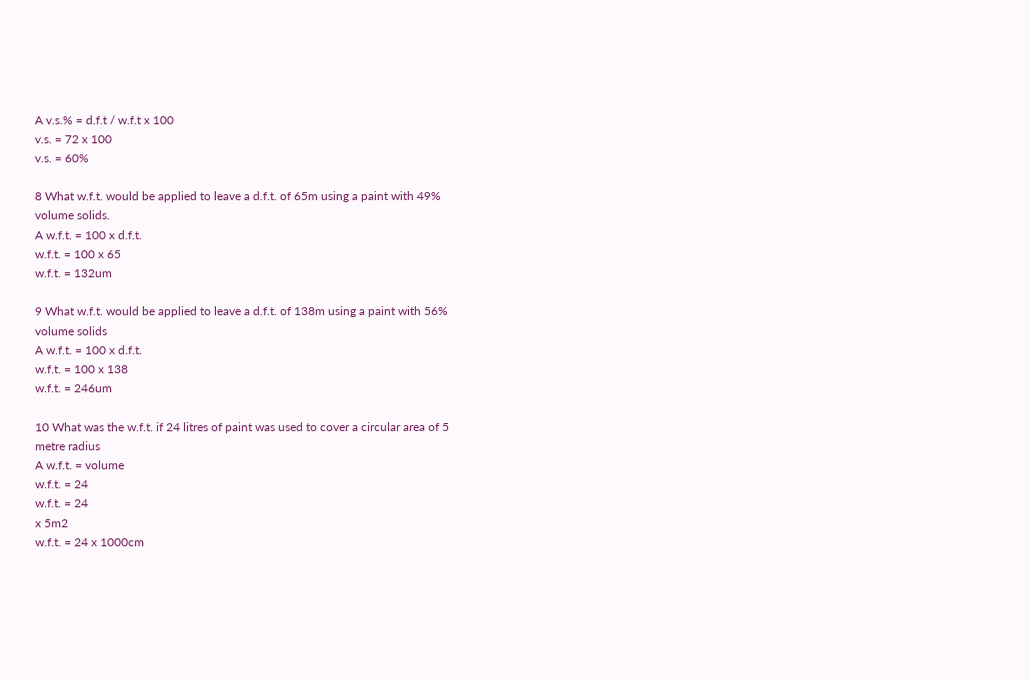A v.s.% = d.f.t / w.f.t x 100
v.s. = 72 x 100
v.s. = 60%

8 What w.f.t. would be applied to leave a d.f.t. of 65m using a paint with 49%
volume solids.
A w.f.t. = 100 x d.f.t.
w.f.t. = 100 x 65
w.f.t. = 132um

9 What w.f.t. would be applied to leave a d.f.t. of 138m using a paint with 56%
volume solids
A w.f.t. = 100 x d.f.t.
w.f.t. = 100 x 138
w.f.t. = 246um

10 What was the w.f.t. if 24 litres of paint was used to cover a circular area of 5
metre radius
A w.f.t. = volume
w.f.t. = 24
w.f.t. = 24
x 5m2
w.f.t. = 24 x 1000cm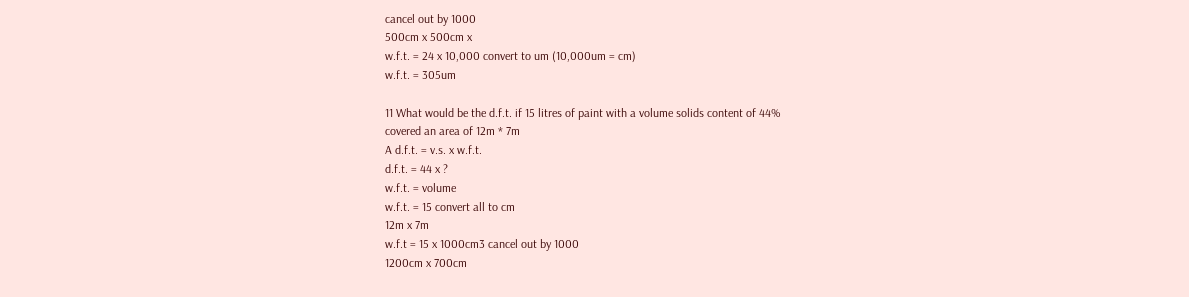cancel out by 1000
500cm x 500cm x
w.f.t. = 24 x 10,000 convert to um (10,000um = cm)
w.f.t. = 305um

11 What would be the d.f.t. if 15 litres of paint with a volume solids content of 44%
covered an area of 12m * 7m
A d.f.t. = v.s. x w.f.t.
d.f.t. = 44 x ?
w.f.t. = volume
w.f.t. = 15 convert all to cm
12m x 7m
w.f.t = 15 x 1000cm3 cancel out by 1000
1200cm x 700cm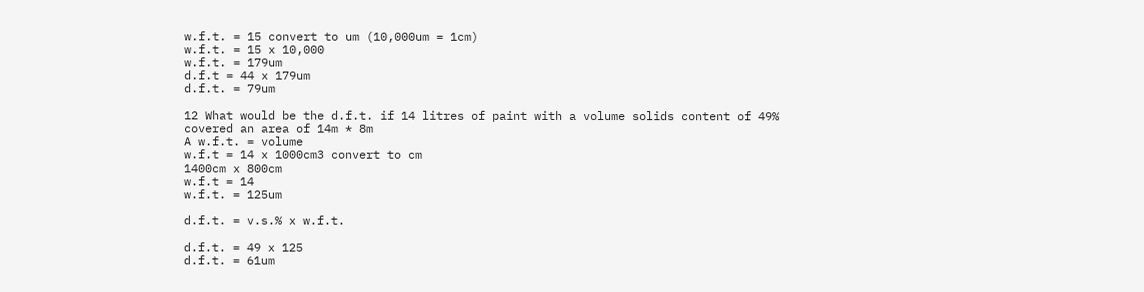w.f.t. = 15 convert to um (10,000um = 1cm)
w.f.t. = 15 x 10,000
w.f.t. = 179um
d.f.t = 44 x 179um
d.f.t. = 79um

12 What would be the d.f.t. if 14 litres of paint with a volume solids content of 49%
covered an area of 14m * 8m
A w.f.t. = volume
w.f.t = 14 x 1000cm3 convert to cm
1400cm x 800cm
w.f.t = 14
w.f.t. = 125um

d.f.t. = v.s.% x w.f.t.

d.f.t. = 49 x 125
d.f.t. = 61um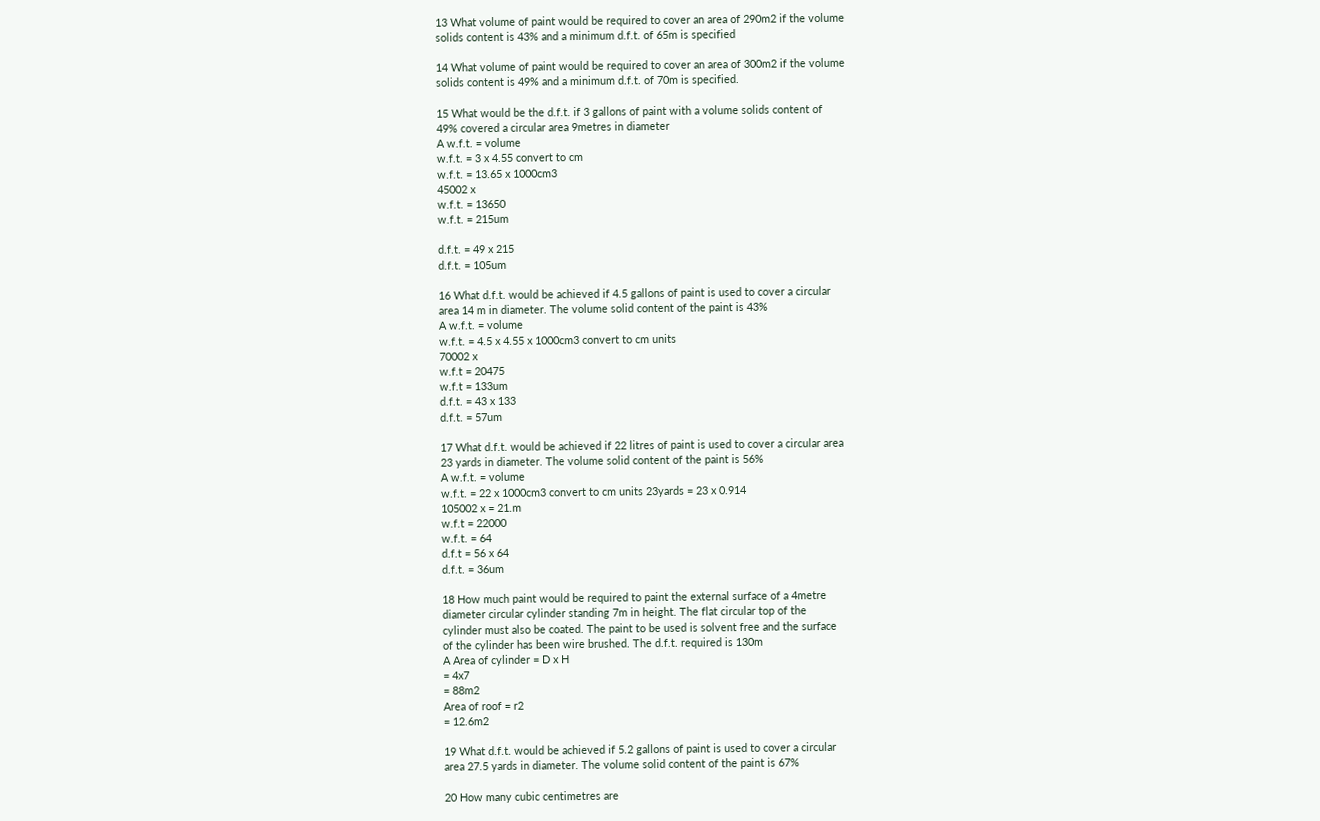13 What volume of paint would be required to cover an area of 290m2 if the volume
solids content is 43% and a minimum d.f.t. of 65m is specified

14 What volume of paint would be required to cover an area of 300m2 if the volume
solids content is 49% and a minimum d.f.t. of 70m is specified.

15 What would be the d.f.t. if 3 gallons of paint with a volume solids content of
49% covered a circular area 9metres in diameter
A w.f.t. = volume
w.f.t. = 3 x 4.55 convert to cm
w.f.t. = 13.65 x 1000cm3
45002 x
w.f.t. = 13650
w.f.t. = 215um

d.f.t. = 49 x 215
d.f.t. = 105um

16 What d.f.t. would be achieved if 4.5 gallons of paint is used to cover a circular
area 14 m in diameter. The volume solid content of the paint is 43%
A w.f.t. = volume
w.f.t. = 4.5 x 4.55 x 1000cm3 convert to cm units
70002 x
w.f.t = 20475
w.f.t = 133um
d.f.t. = 43 x 133
d.f.t. = 57um

17 What d.f.t. would be achieved if 22 litres of paint is used to cover a circular area
23 yards in diameter. The volume solid content of the paint is 56%
A w.f.t. = volume
w.f.t. = 22 x 1000cm3 convert to cm units 23yards = 23 x 0.914
105002 x = 21.m
w.f.t = 22000
w.f.t. = 64
d.f.t = 56 x 64
d.f.t. = 36um

18 How much paint would be required to paint the external surface of a 4metre
diameter circular cylinder standing 7m in height. The flat circular top of the
cylinder must also be coated. The paint to be used is solvent free and the surface
of the cylinder has been wire brushed. The d.f.t. required is 130m
A Area of cylinder = D x H
= 4x7
= 88m2
Area of roof = r2
= 12.6m2

19 What d.f.t. would be achieved if 5.2 gallons of paint is used to cover a circular
area 27.5 yards in diameter. The volume solid content of the paint is 67%

20 How many cubic centimetres are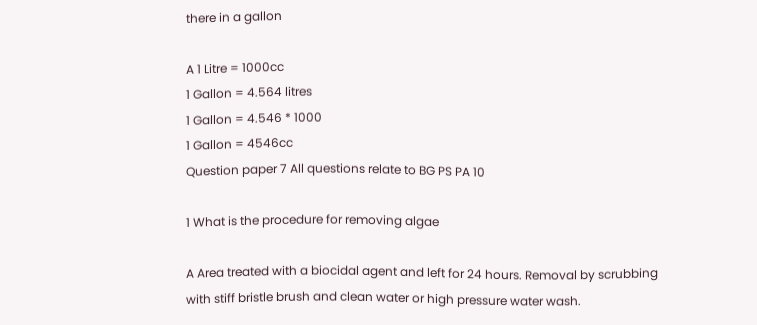there in a gallon

A 1 Litre = 1000cc
1 Gallon = 4.564 litres
1 Gallon = 4.546 * 1000
1 Gallon = 4546cc
Question paper 7 All questions relate to BG PS PA 10

1 What is the procedure for removing algae

A Area treated with a biocidal agent and left for 24 hours. Removal by scrubbing
with stiff bristle brush and clean water or high pressure water wash.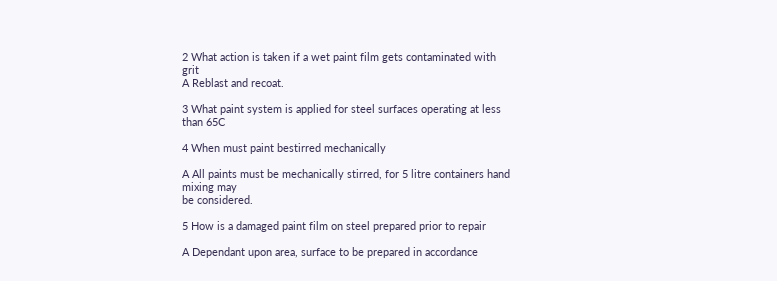2 What action is taken if a wet paint film gets contaminated with grit
A Reblast and recoat.

3 What paint system is applied for steel surfaces operating at less than 65C

4 When must paint bestirred mechanically

A All paints must be mechanically stirred, for 5 litre containers hand mixing may
be considered.

5 How is a damaged paint film on steel prepared prior to repair

A Dependant upon area, surface to be prepared in accordance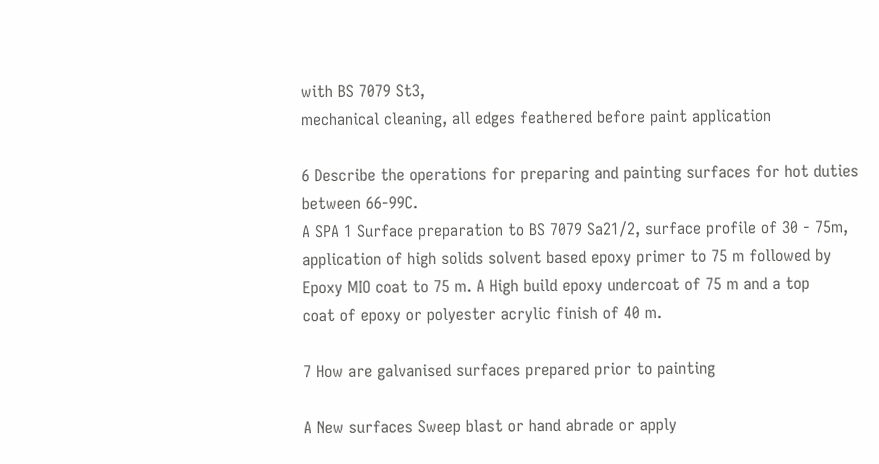with BS 7079 St3,
mechanical cleaning, all edges feathered before paint application

6 Describe the operations for preparing and painting surfaces for hot duties
between 66-99C.
A SPA 1 Surface preparation to BS 7079 Sa21/2, surface profile of 30 - 75m,
application of high solids solvent based epoxy primer to 75 m followed by
Epoxy MIO coat to 75 m. A High build epoxy undercoat of 75 m and a top
coat of epoxy or polyester acrylic finish of 40 m.

7 How are galvanised surfaces prepared prior to painting

A New surfaces Sweep blast or hand abrade or apply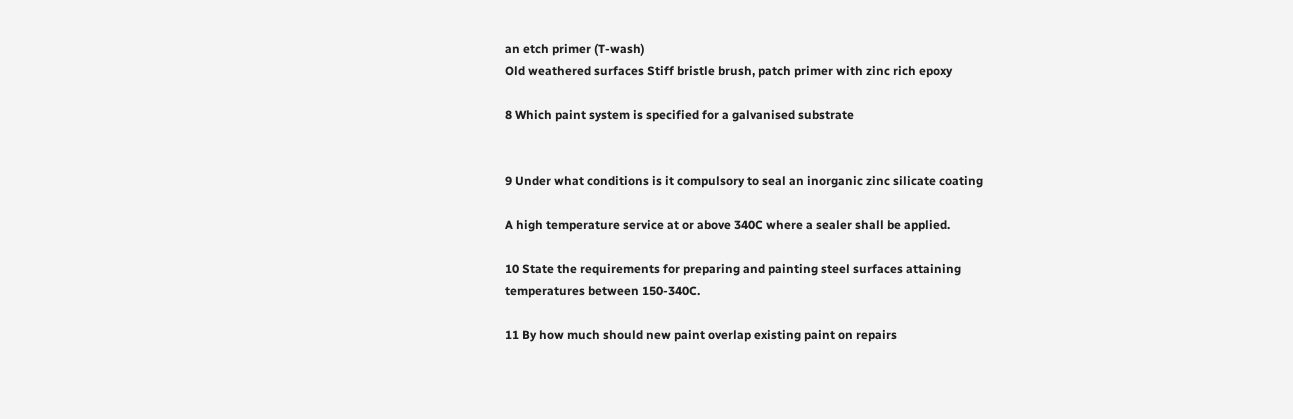an etch primer (T-wash)
Old weathered surfaces Stiff bristle brush, patch primer with zinc rich epoxy

8 Which paint system is specified for a galvanised substrate


9 Under what conditions is it compulsory to seal an inorganic zinc silicate coating

A high temperature service at or above 340C where a sealer shall be applied.

10 State the requirements for preparing and painting steel surfaces attaining
temperatures between 150-340C.

11 By how much should new paint overlap existing paint on repairs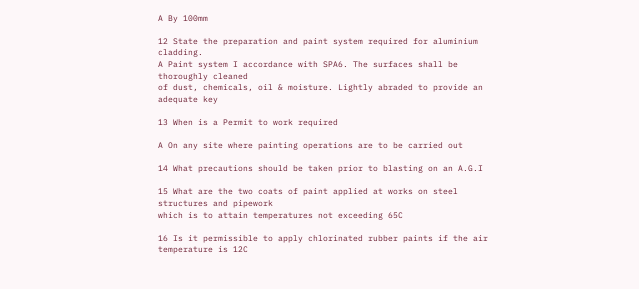A By 100mm

12 State the preparation and paint system required for aluminium cladding.
A Paint system I accordance with SPA6. The surfaces shall be thoroughly cleaned
of dust, chemicals, oil & moisture. Lightly abraded to provide an adequate key

13 When is a Permit to work required

A On any site where painting operations are to be carried out

14 What precautions should be taken prior to blasting on an A.G.I

15 What are the two coats of paint applied at works on steel structures and pipework
which is to attain temperatures not exceeding 65C

16 Is it permissible to apply chlorinated rubber paints if the air temperature is 12C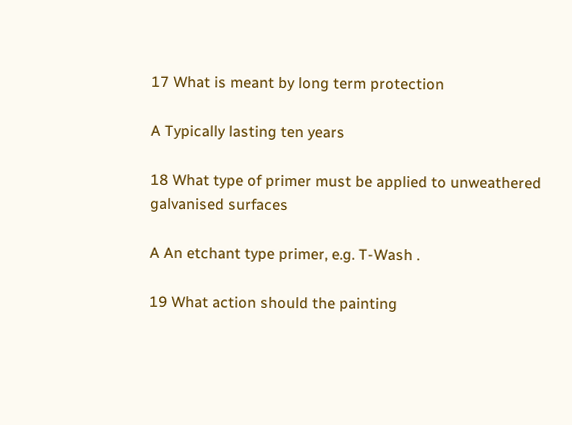17 What is meant by long term protection

A Typically lasting ten years

18 What type of primer must be applied to unweathered galvanised surfaces

A An etchant type primer, e.g. T-Wash .

19 What action should the painting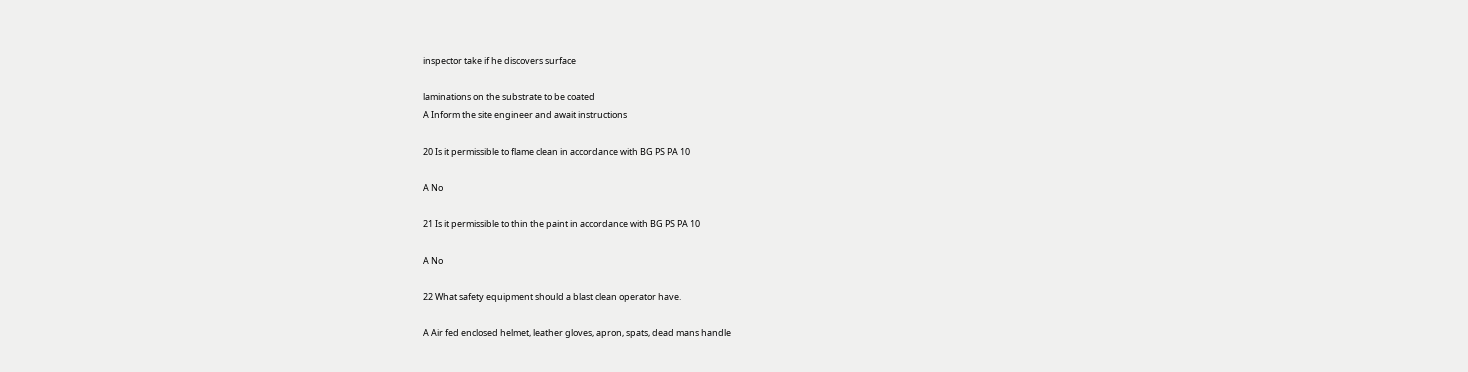inspector take if he discovers surface

laminations on the substrate to be coated
A Inform the site engineer and await instructions

20 Is it permissible to flame clean in accordance with BG PS PA 10

A No

21 Is it permissible to thin the paint in accordance with BG PS PA 10

A No

22 What safety equipment should a blast clean operator have.

A Air fed enclosed helmet, leather gloves, apron, spats, dead mans handle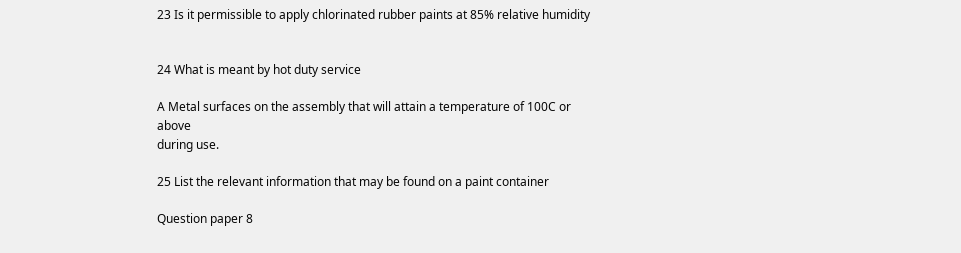23 Is it permissible to apply chlorinated rubber paints at 85% relative humidity


24 What is meant by hot duty service

A Metal surfaces on the assembly that will attain a temperature of 100C or above
during use.

25 List the relevant information that may be found on a paint container

Question paper 8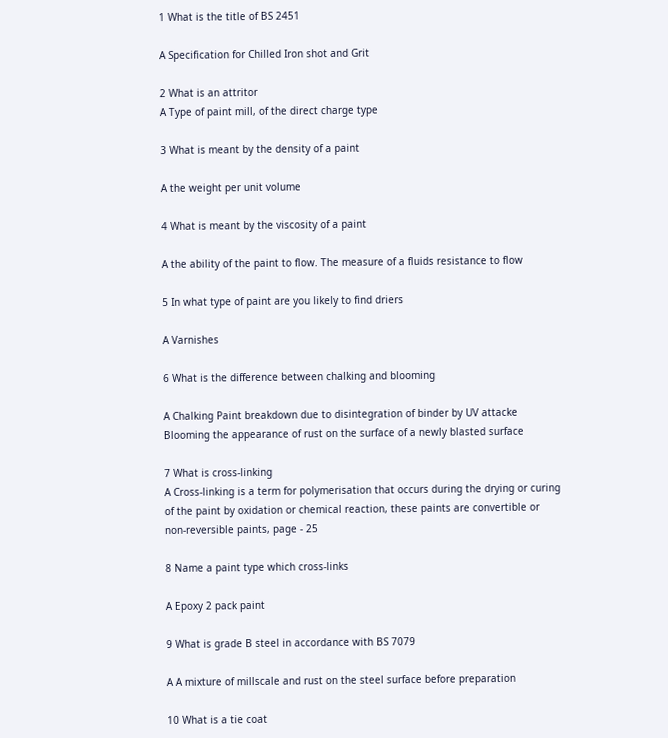1 What is the title of BS 2451

A Specification for Chilled Iron shot and Grit

2 What is an attritor
A Type of paint mill, of the direct charge type

3 What is meant by the density of a paint

A the weight per unit volume

4 What is meant by the viscosity of a paint

A the ability of the paint to flow. The measure of a fluids resistance to flow

5 In what type of paint are you likely to find driers

A Varnishes

6 What is the difference between chalking and blooming

A Chalking Paint breakdown due to disintegration of binder by UV attacke
Blooming the appearance of rust on the surface of a newly blasted surface

7 What is cross-linking
A Cross-linking is a term for polymerisation that occurs during the drying or curing
of the paint by oxidation or chemical reaction, these paints are convertible or
non-reversible paints, page - 25

8 Name a paint type which cross-links

A Epoxy 2 pack paint

9 What is grade B steel in accordance with BS 7079

A A mixture of millscale and rust on the steel surface before preparation

10 What is a tie coat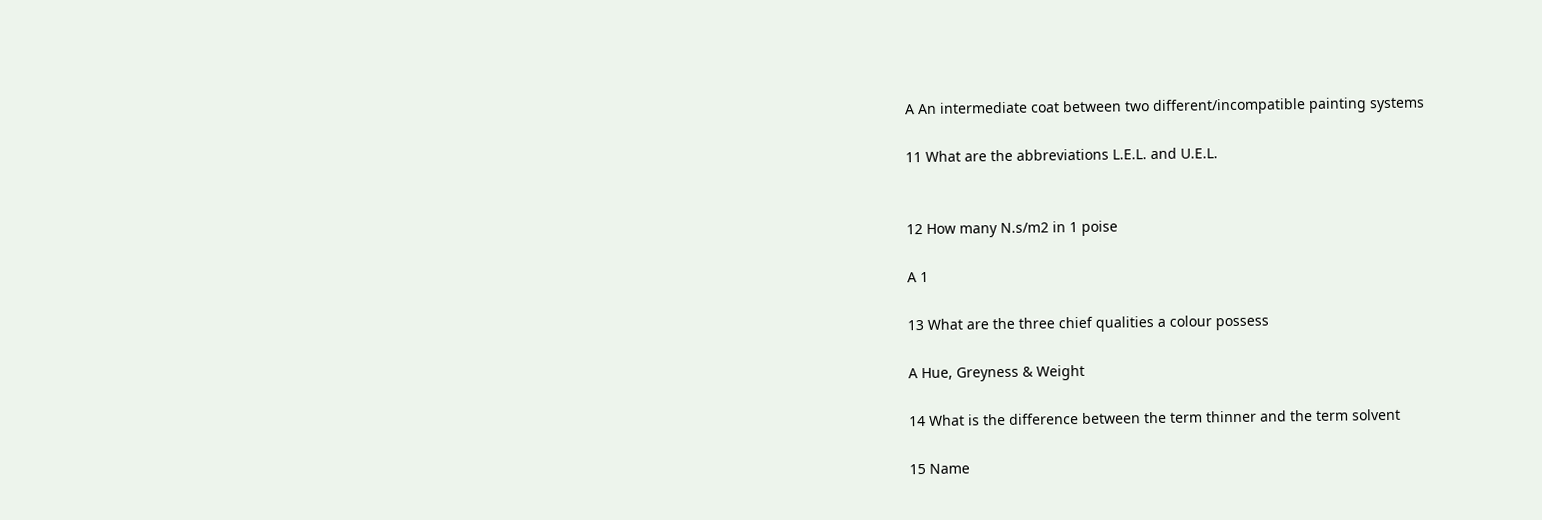A An intermediate coat between two different/incompatible painting systems

11 What are the abbreviations L.E.L. and U.E.L.


12 How many N.s/m2 in 1 poise

A 1

13 What are the three chief qualities a colour possess

A Hue, Greyness & Weight

14 What is the difference between the term thinner and the term solvent

15 Name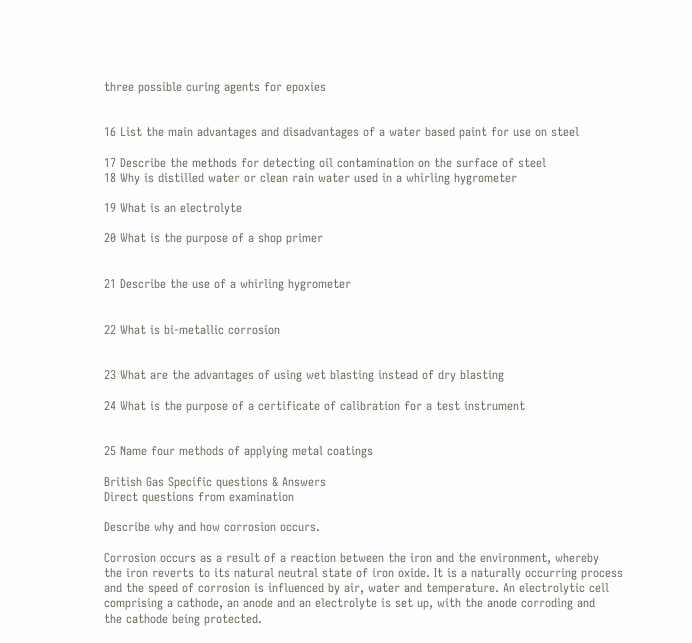three possible curing agents for epoxies


16 List the main advantages and disadvantages of a water based paint for use on steel

17 Describe the methods for detecting oil contamination on the surface of steel
18 Why is distilled water or clean rain water used in a whirling hygrometer

19 What is an electrolyte

20 What is the purpose of a shop primer


21 Describe the use of a whirling hygrometer


22 What is bi-metallic corrosion


23 What are the advantages of using wet blasting instead of dry blasting

24 What is the purpose of a certificate of calibration for a test instrument


25 Name four methods of applying metal coatings

British Gas Specific questions & Answers
Direct questions from examination

Describe why and how corrosion occurs.

Corrosion occurs as a result of a reaction between the iron and the environment, whereby
the iron reverts to its natural neutral state of iron oxide. It is a naturally occurring process
and the speed of corrosion is influenced by air, water and temperature. An electrolytic cell
comprising a cathode, an anode and an electrolyte is set up, with the anode corroding and
the cathode being protected.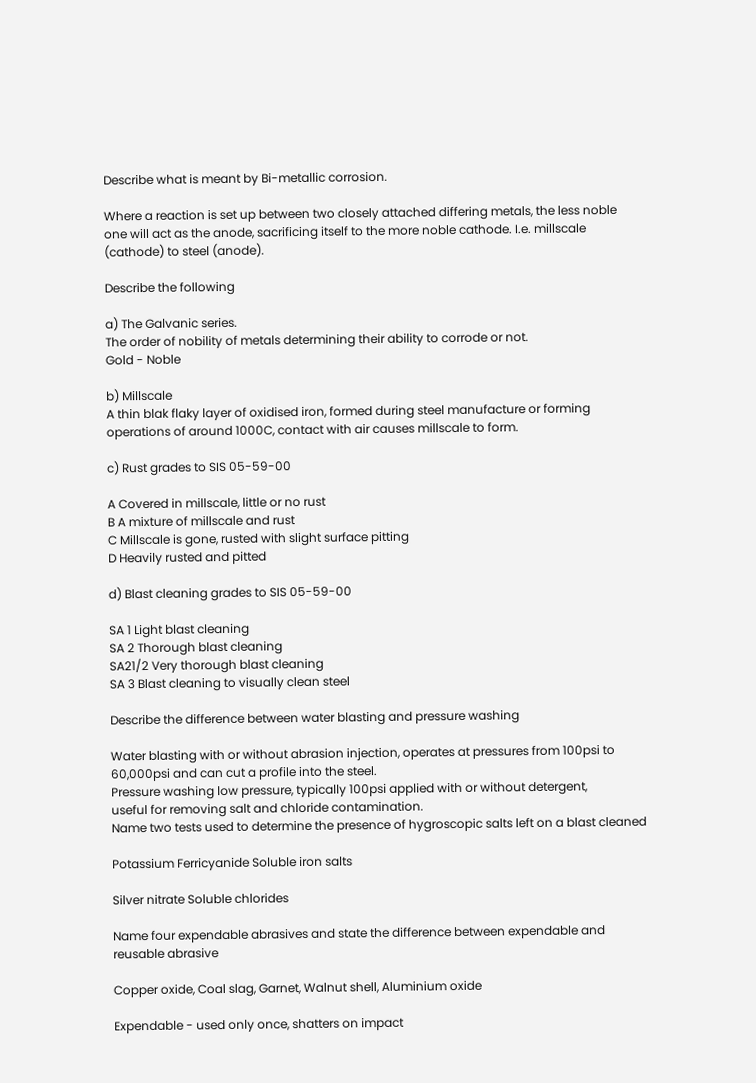Describe what is meant by Bi-metallic corrosion.

Where a reaction is set up between two closely attached differing metals, the less noble
one will act as the anode, sacrificing itself to the more noble cathode. I.e. millscale
(cathode) to steel (anode).

Describe the following

a) The Galvanic series.
The order of nobility of metals determining their ability to corrode or not.
Gold - Noble

b) Millscale
A thin blak flaky layer of oxidised iron, formed during steel manufacture or forming
operations of around 1000C, contact with air causes millscale to form.

c) Rust grades to SIS 05-59-00

A Covered in millscale, little or no rust
B A mixture of millscale and rust
C Millscale is gone, rusted with slight surface pitting
D Heavily rusted and pitted

d) Blast cleaning grades to SIS 05-59-00

SA 1 Light blast cleaning
SA 2 Thorough blast cleaning
SA21/2 Very thorough blast cleaning
SA 3 Blast cleaning to visually clean steel

Describe the difference between water blasting and pressure washing

Water blasting with or without abrasion injection, operates at pressures from 100psi to
60,000psi and can cut a profile into the steel.
Pressure washing low pressure, typically 100psi applied with or without detergent,
useful for removing salt and chloride contamination.
Name two tests used to determine the presence of hygroscopic salts left on a blast cleaned

Potassium Ferricyanide Soluble iron salts

Silver nitrate Soluble chlorides

Name four expendable abrasives and state the difference between expendable and
reusable abrasive

Copper oxide, Coal slag, Garnet, Walnut shell, Aluminium oxide

Expendable - used only once, shatters on impact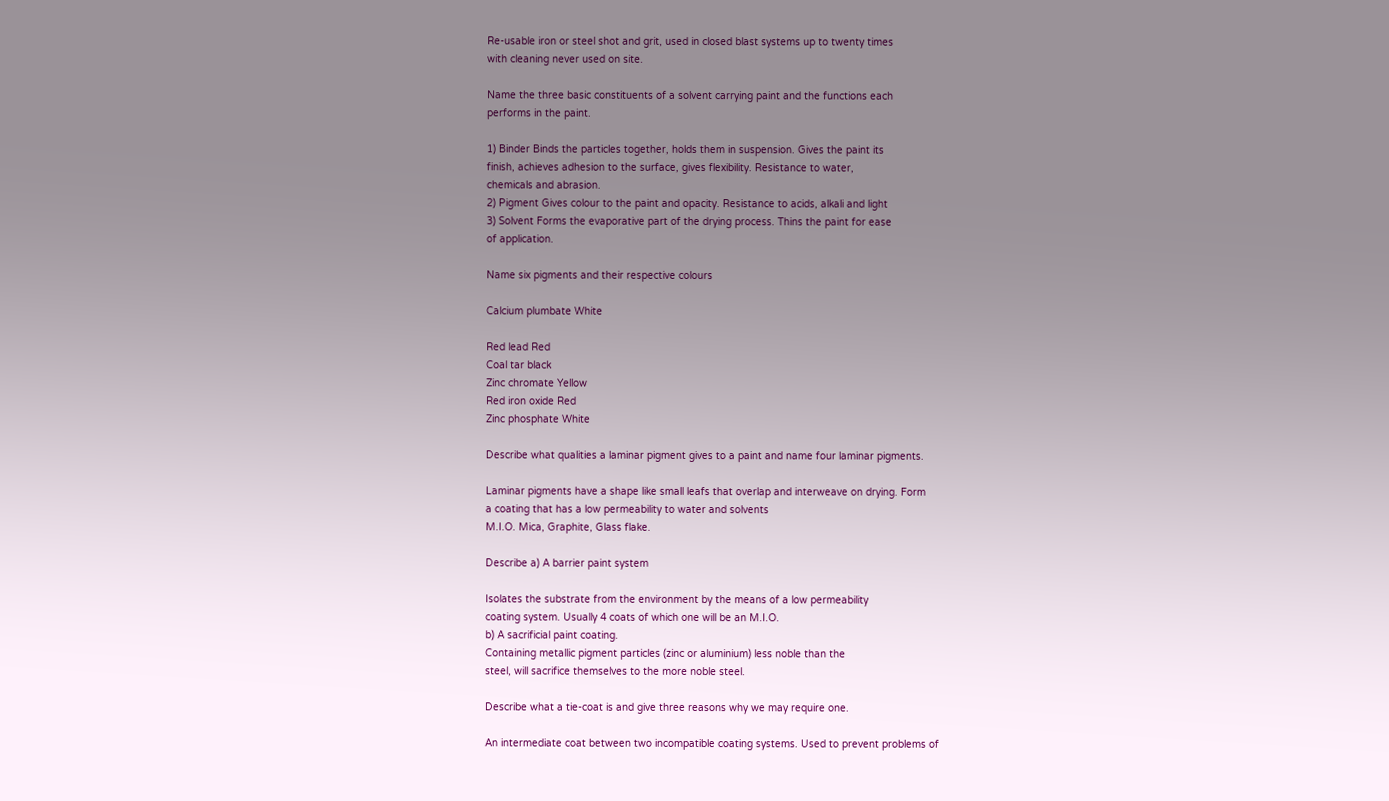Re-usable iron or steel shot and grit, used in closed blast systems up to twenty times
with cleaning never used on site.

Name the three basic constituents of a solvent carrying paint and the functions each
performs in the paint.

1) Binder Binds the particles together, holds them in suspension. Gives the paint its
finish, achieves adhesion to the surface, gives flexibility. Resistance to water,
chemicals and abrasion.
2) Pigment Gives colour to the paint and opacity. Resistance to acids, alkali and light
3) Solvent Forms the evaporative part of the drying process. Thins the paint for ease
of application.

Name six pigments and their respective colours

Calcium plumbate White

Red lead Red
Coal tar black
Zinc chromate Yellow
Red iron oxide Red
Zinc phosphate White

Describe what qualities a laminar pigment gives to a paint and name four laminar pigments.

Laminar pigments have a shape like small leafs that overlap and interweave on drying. Form
a coating that has a low permeability to water and solvents
M.I.O. Mica, Graphite, Glass flake.

Describe a) A barrier paint system

Isolates the substrate from the environment by the means of a low permeability
coating system. Usually 4 coats of which one will be an M.I.O.
b) A sacrificial paint coating.
Containing metallic pigment particles (zinc or aluminium) less noble than the
steel, will sacrifice themselves to the more noble steel.

Describe what a tie-coat is and give three reasons why we may require one.

An intermediate coat between two incompatible coating systems. Used to prevent problems of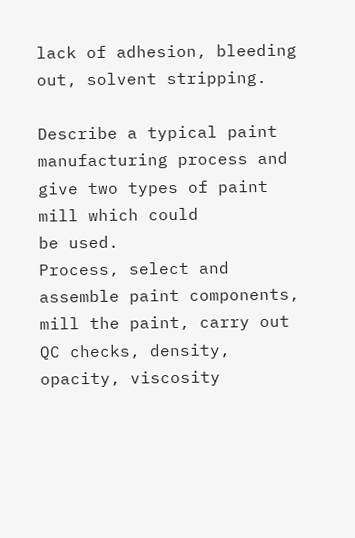lack of adhesion, bleeding out, solvent stripping.

Describe a typical paint manufacturing process and give two types of paint mill which could
be used.
Process, select and assemble paint components, mill the paint, carry out QC checks, density,
opacity, viscosity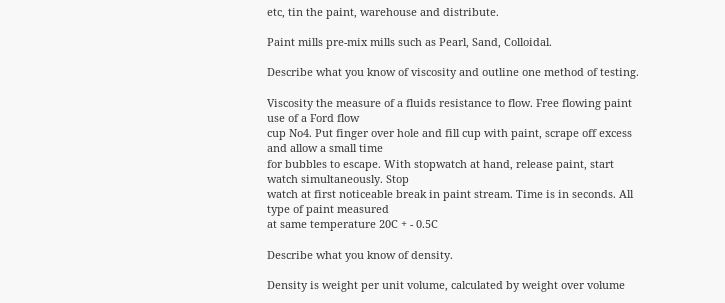etc, tin the paint, warehouse and distribute.

Paint mills pre-mix mills such as Pearl, Sand, Colloidal.

Describe what you know of viscosity and outline one method of testing.

Viscosity the measure of a fluids resistance to flow. Free flowing paint use of a Ford flow
cup No4. Put finger over hole and fill cup with paint, scrape off excess and allow a small time
for bubbles to escape. With stopwatch at hand, release paint, start watch simultaneously. Stop
watch at first noticeable break in paint stream. Time is in seconds. All type of paint measured
at same temperature 20C + - 0.5C

Describe what you know of density.

Density is weight per unit volume, calculated by weight over volume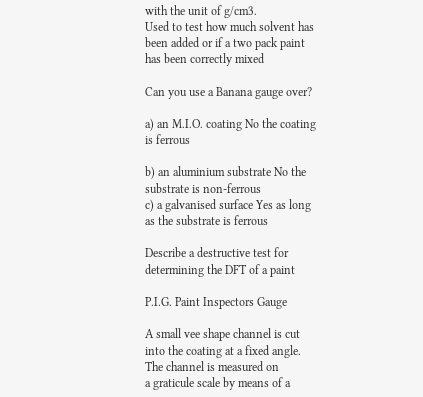with the unit of g/cm3.
Used to test how much solvent has been added or if a two pack paint has been correctly mixed

Can you use a Banana gauge over?

a) an M.I.O. coating No the coating is ferrous

b) an aluminium substrate No the substrate is non-ferrous
c) a galvanised surface Yes as long as the substrate is ferrous

Describe a destructive test for determining the DFT of a paint

P.I.G. Paint Inspectors Gauge

A small vee shape channel is cut into the coating at a fixed angle. The channel is measured on
a graticule scale by means of a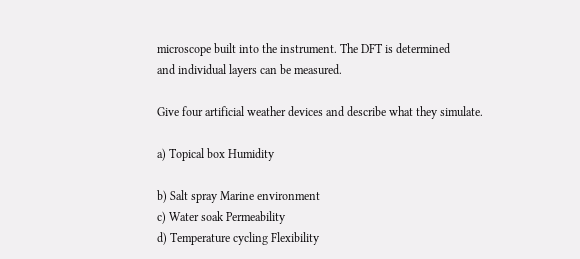microscope built into the instrument. The DFT is determined
and individual layers can be measured.

Give four artificial weather devices and describe what they simulate.

a) Topical box Humidity

b) Salt spray Marine environment
c) Water soak Permeability
d) Temperature cycling Flexibility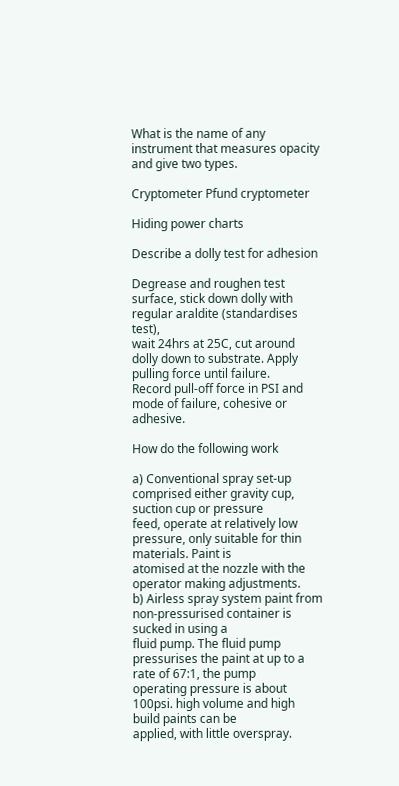What is the name of any instrument that measures opacity and give two types.

Cryptometer Pfund cryptometer

Hiding power charts

Describe a dolly test for adhesion

Degrease and roughen test surface, stick down dolly with regular araldite (standardises test),
wait 24hrs at 25C, cut around dolly down to substrate. Apply pulling force until failure.
Record pull-off force in PSI and mode of failure, cohesive or adhesive.

How do the following work

a) Conventional spray set-up comprised either gravity cup, suction cup or pressure
feed, operate at relatively low pressure, only suitable for thin materials. Paint is
atomised at the nozzle with the operator making adjustments.
b) Airless spray system paint from non-pressurised container is sucked in using a
fluid pump. The fluid pump pressurises the paint at up to a rate of 67:1, the pump
operating pressure is about 100psi. high volume and high build paints can be
applied, with little overspray.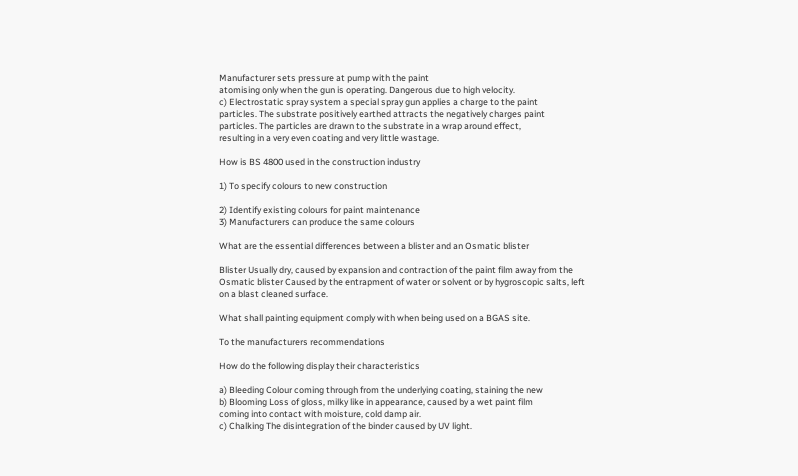Manufacturer sets pressure at pump with the paint
atomising only when the gun is operating. Dangerous due to high velocity.
c) Electrostatic spray system a special spray gun applies a charge to the paint
particles. The substrate positively earthed attracts the negatively charges paint
particles. The particles are drawn to the substrate in a wrap around effect,
resulting in a very even coating and very little wastage.

How is BS 4800 used in the construction industry

1) To specify colours to new construction

2) Identify existing colours for paint maintenance
3) Manufacturers can produce the same colours

What are the essential differences between a blister and an Osmatic blister

Blister Usually dry, caused by expansion and contraction of the paint film away from the
Osmatic blister Caused by the entrapment of water or solvent or by hygroscopic salts, left
on a blast cleaned surface.

What shall painting equipment comply with when being used on a BGAS site.

To the manufacturers recommendations

How do the following display their characteristics

a) Bleeding Colour coming through from the underlying coating, staining the new
b) Blooming Loss of gloss, milky like in appearance, caused by a wet paint film
coming into contact with moisture, cold damp air.
c) Chalking The disintegration of the binder caused by UV light.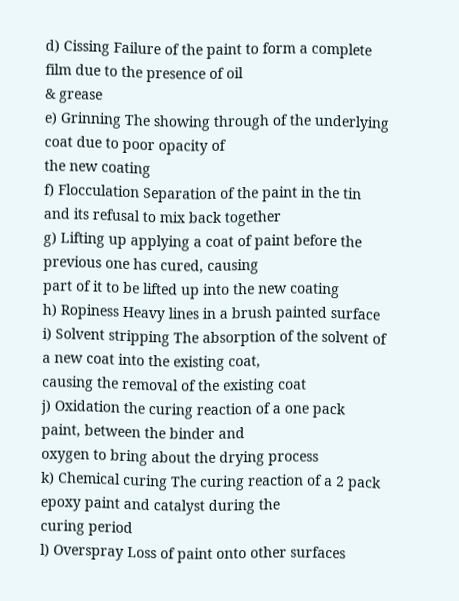d) Cissing Failure of the paint to form a complete film due to the presence of oil
& grease
e) Grinning The showing through of the underlying coat due to poor opacity of
the new coating
f) Flocculation Separation of the paint in the tin and its refusal to mix back together
g) Lifting up applying a coat of paint before the previous one has cured, causing
part of it to be lifted up into the new coating
h) Ropiness Heavy lines in a brush painted surface
i) Solvent stripping The absorption of the solvent of a new coat into the existing coat,
causing the removal of the existing coat
j) Oxidation the curing reaction of a one pack paint, between the binder and
oxygen to bring about the drying process
k) Chemical curing The curing reaction of a 2 pack epoxy paint and catalyst during the
curing period
l) Overspray Loss of paint onto other surfaces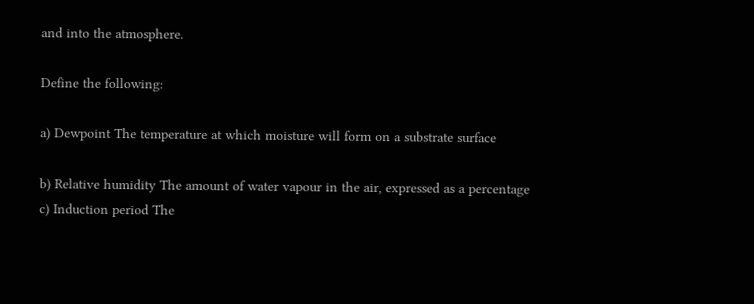and into the atmosphere.

Define the following:

a) Dewpoint The temperature at which moisture will form on a substrate surface

b) Relative humidity The amount of water vapour in the air, expressed as a percentage
c) Induction period The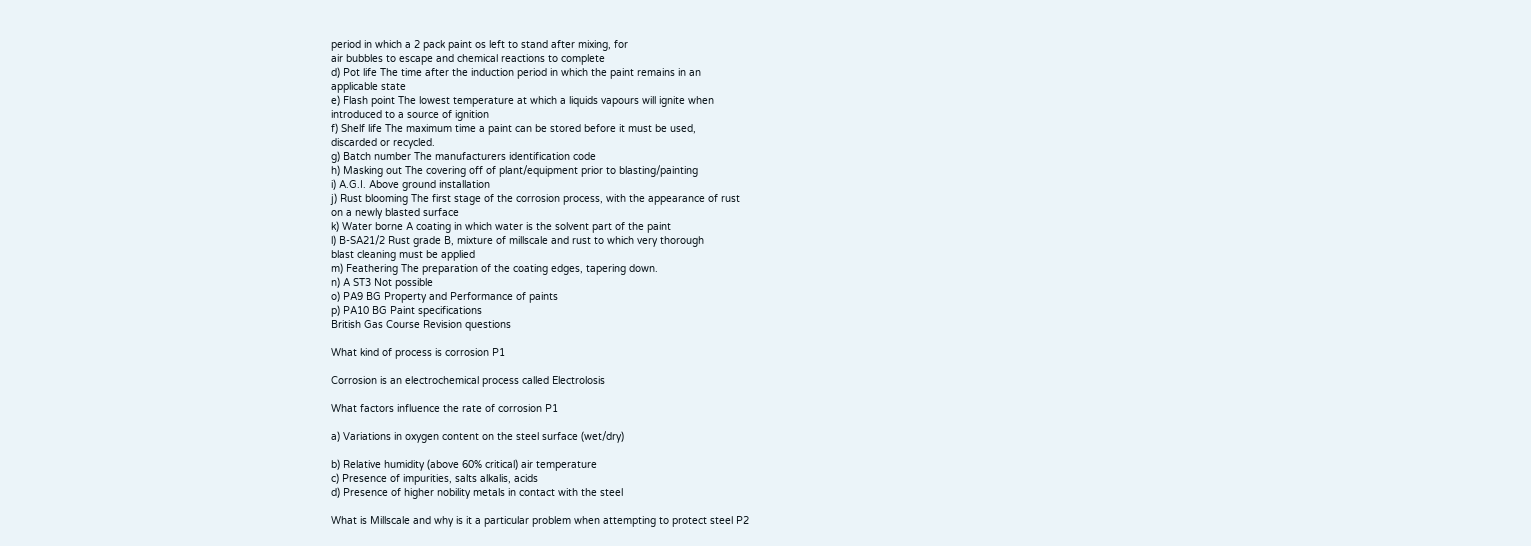period in which a 2 pack paint os left to stand after mixing, for
air bubbles to escape and chemical reactions to complete
d) Pot life The time after the induction period in which the paint remains in an
applicable state
e) Flash point The lowest temperature at which a liquids vapours will ignite when
introduced to a source of ignition
f) Shelf life The maximum time a paint can be stored before it must be used,
discarded or recycled.
g) Batch number The manufacturers identification code
h) Masking out The covering off of plant/equipment prior to blasting/painting
i) A.G.I. Above ground installation
j) Rust blooming The first stage of the corrosion process, with the appearance of rust
on a newly blasted surface
k) Water borne A coating in which water is the solvent part of the paint
l) B-SA21/2 Rust grade B, mixture of millscale and rust to which very thorough
blast cleaning must be applied
m) Feathering The preparation of the coating edges, tapering down.
n) A ST3 Not possible
o) PA9 BG Property and Performance of paints
p) PA10 BG Paint specifications
British Gas Course Revision questions

What kind of process is corrosion P1

Corrosion is an electrochemical process called Electrolosis

What factors influence the rate of corrosion P1

a) Variations in oxygen content on the steel surface (wet/dry)

b) Relative humidity (above 60% critical) air temperature
c) Presence of impurities, salts alkalis, acids
d) Presence of higher nobility metals in contact with the steel

What is Millscale and why is it a particular problem when attempting to protect steel P2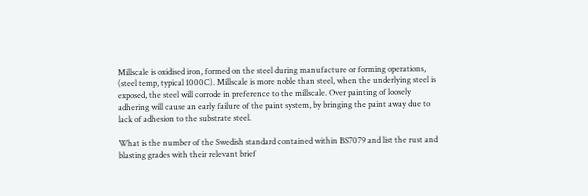Millscale is oxidised iron, formed on the steel during manufacture or forming operations,
(steel temp, typical 1000C). Millscale is more noble than steel, when the underlying steel is
exposed, the steel will corrode in preference to the millscale. Over painting of loosely
adhering will cause an early failure of the paint system, by bringing the paint away due to
lack of adhesion to the substrate steel.

What is the number of the Swedish standard contained within BS7079 and list the rust and
blasting grades with their relevant brief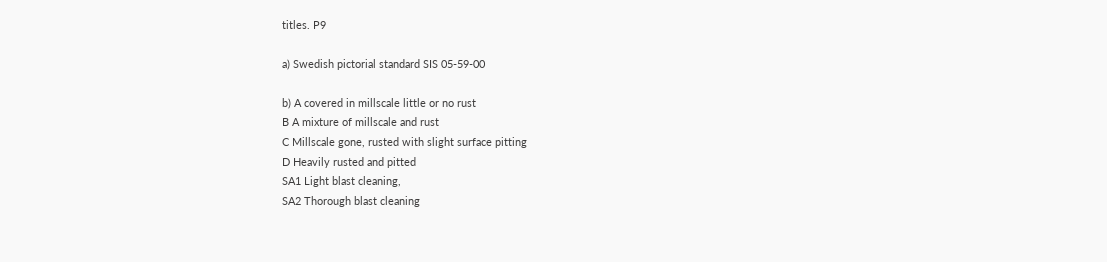titles. P9

a) Swedish pictorial standard SIS 05-59-00

b) A covered in millscale little or no rust
B A mixture of millscale and rust
C Millscale gone, rusted with slight surface pitting
D Heavily rusted and pitted
SA1 Light blast cleaning,
SA2 Thorough blast cleaning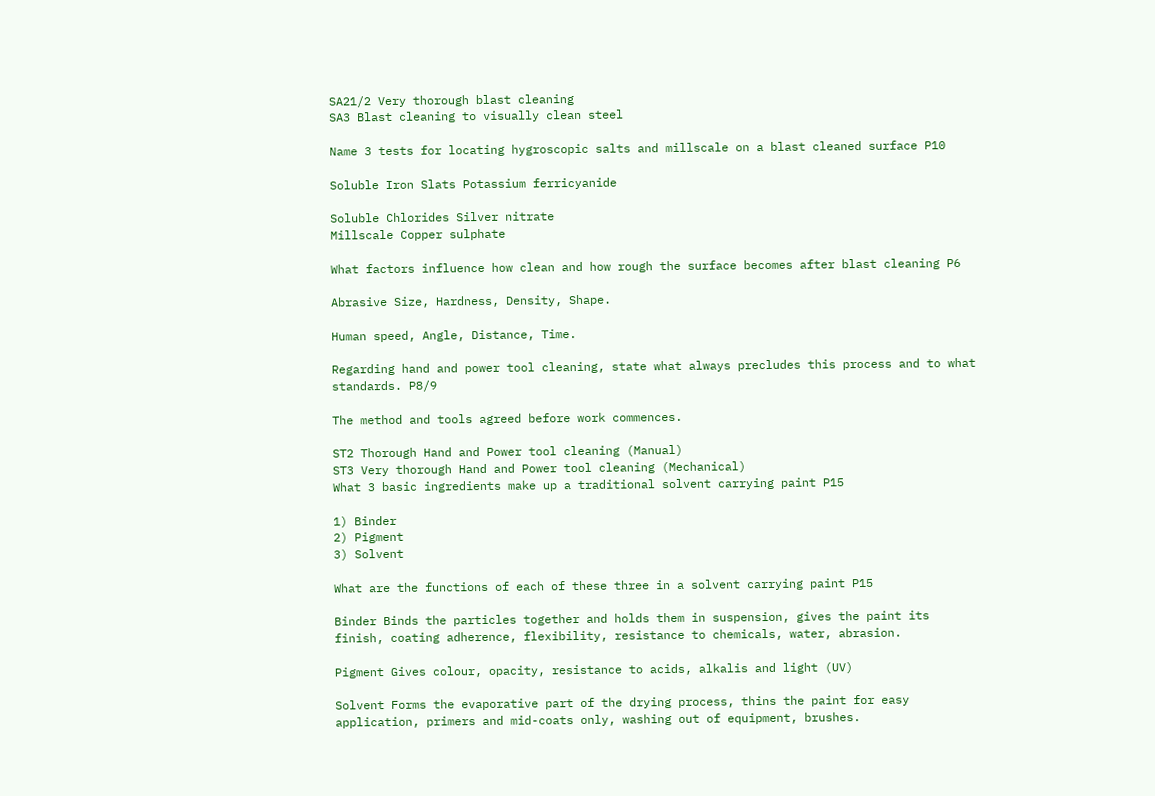SA21/2 Very thorough blast cleaning
SA3 Blast cleaning to visually clean steel

Name 3 tests for locating hygroscopic salts and millscale on a blast cleaned surface P10

Soluble Iron Slats Potassium ferricyanide

Soluble Chlorides Silver nitrate
Millscale Copper sulphate

What factors influence how clean and how rough the surface becomes after blast cleaning P6

Abrasive Size, Hardness, Density, Shape.

Human speed, Angle, Distance, Time.

Regarding hand and power tool cleaning, state what always precludes this process and to what
standards. P8/9

The method and tools agreed before work commences.

ST2 Thorough Hand and Power tool cleaning (Manual)
ST3 Very thorough Hand and Power tool cleaning (Mechanical)
What 3 basic ingredients make up a traditional solvent carrying paint P15

1) Binder
2) Pigment
3) Solvent

What are the functions of each of these three in a solvent carrying paint P15

Binder Binds the particles together and holds them in suspension, gives the paint its
finish, coating adherence, flexibility, resistance to chemicals, water, abrasion.

Pigment Gives colour, opacity, resistance to acids, alkalis and light (UV)

Solvent Forms the evaporative part of the drying process, thins the paint for easy
application, primers and mid-coats only, washing out of equipment, brushes.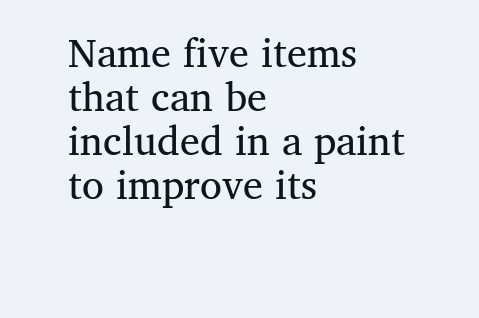Name five items that can be included in a paint to improve its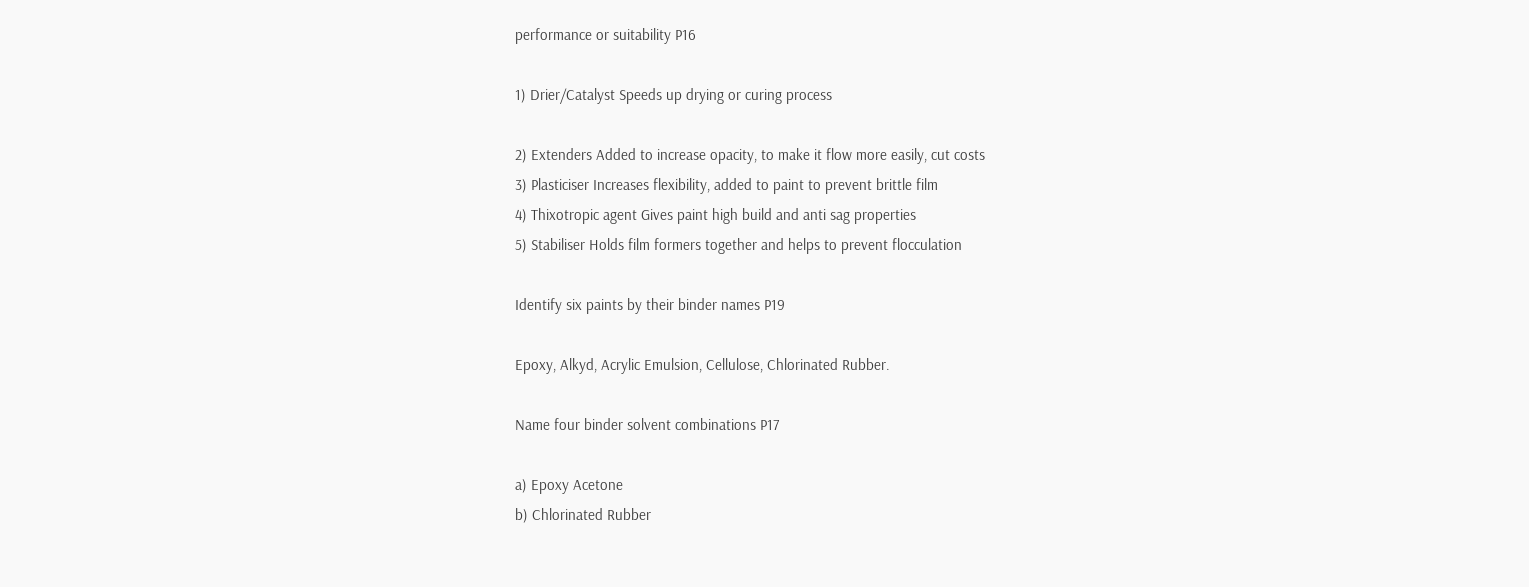performance or suitability P16

1) Drier/Catalyst Speeds up drying or curing process

2) Extenders Added to increase opacity, to make it flow more easily, cut costs
3) Plasticiser Increases flexibility, added to paint to prevent brittle film
4) Thixotropic agent Gives paint high build and anti sag properties
5) Stabiliser Holds film formers together and helps to prevent flocculation

Identify six paints by their binder names P19

Epoxy, Alkyd, Acrylic Emulsion, Cellulose, Chlorinated Rubber.

Name four binder solvent combinations P17

a) Epoxy Acetone
b) Chlorinated Rubber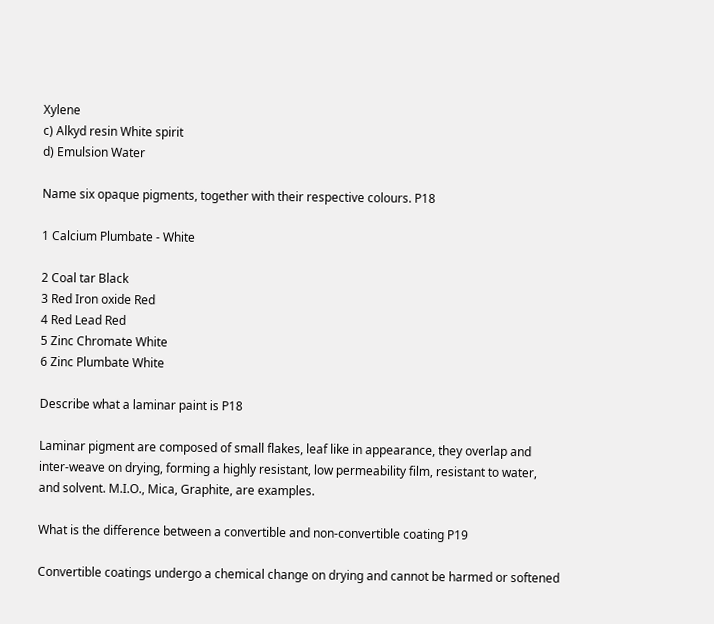Xylene
c) Alkyd resin White spirit
d) Emulsion Water

Name six opaque pigments, together with their respective colours. P18

1 Calcium Plumbate - White

2 Coal tar Black
3 Red Iron oxide Red
4 Red Lead Red
5 Zinc Chromate White
6 Zinc Plumbate White

Describe what a laminar paint is P18

Laminar pigment are composed of small flakes, leaf like in appearance, they overlap and
inter-weave on drying, forming a highly resistant, low permeability film, resistant to water,
and solvent. M.I.O., Mica, Graphite, are examples.

What is the difference between a convertible and non-convertible coating P19

Convertible coatings undergo a chemical change on drying and cannot be harmed or softened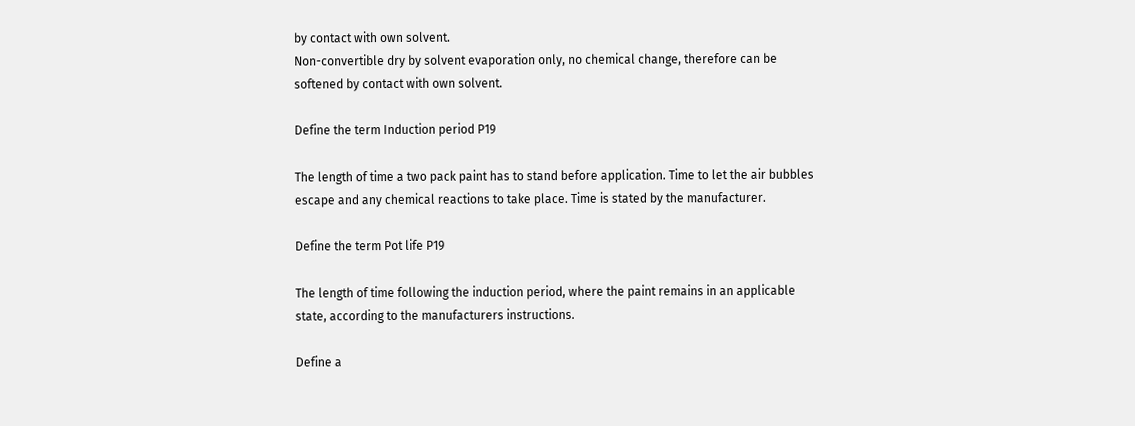by contact with own solvent.
Non-convertible dry by solvent evaporation only, no chemical change, therefore can be
softened by contact with own solvent.

Define the term Induction period P19

The length of time a two pack paint has to stand before application. Time to let the air bubbles
escape and any chemical reactions to take place. Time is stated by the manufacturer.

Define the term Pot life P19

The length of time following the induction period, where the paint remains in an applicable
state, according to the manufacturers instructions.

Define a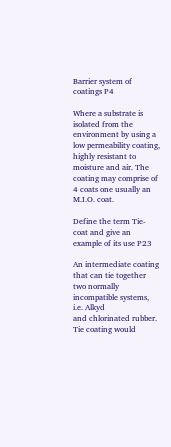Barrier system of coatings P4

Where a substrate is isolated from the environment by using a low permeability coating,
highly resistant to moisture and air. The coating may comprise of 4 coats one usually an
M.I.O. coat.

Define the term Tie-coat and give an example of its use P23

An intermediate coating that can tie together two normally incompatible systems, i.e. Alkyd
and chlorinated rubber. Tie coating would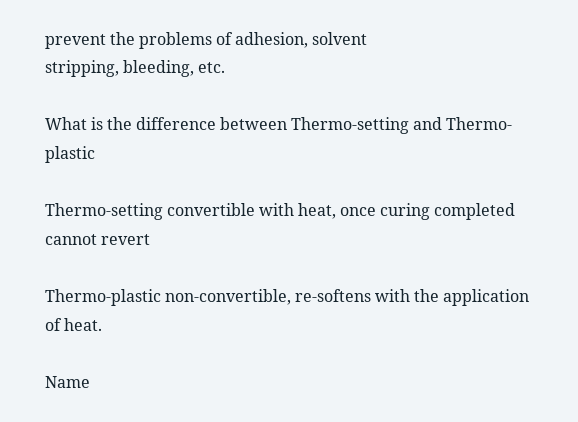prevent the problems of adhesion, solvent
stripping, bleeding, etc.

What is the difference between Thermo-setting and Thermo-plastic

Thermo-setting convertible with heat, once curing completed cannot revert

Thermo-plastic non-convertible, re-softens with the application of heat.

Name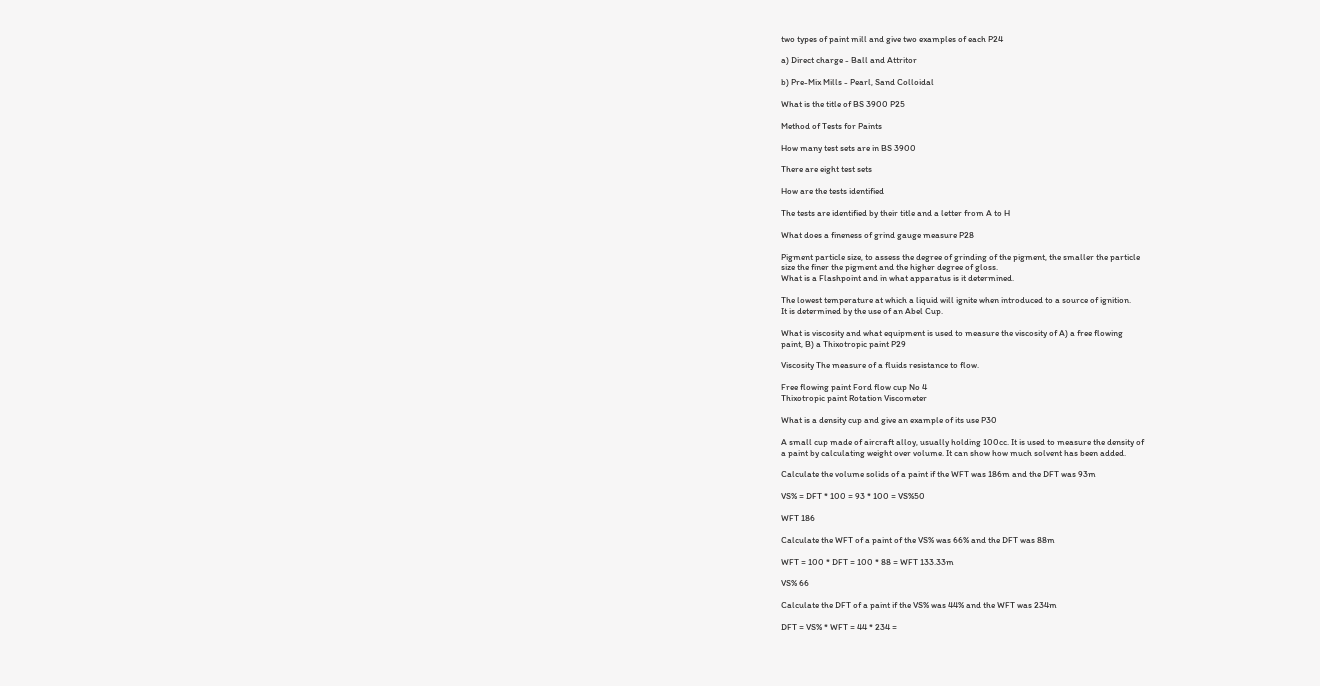two types of paint mill and give two examples of each P24

a) Direct charge - Ball and Attritor

b) Pre-Mix Mills - Pearl, Sand Colloidal

What is the title of BS 3900 P25

Method of Tests for Paints

How many test sets are in BS 3900

There are eight test sets

How are the tests identified

The tests are identified by their title and a letter from A to H

What does a fineness of grind gauge measure P28

Pigment particle size, to assess the degree of grinding of the pigment, the smaller the particle
size the finer the pigment and the higher degree of gloss.
What is a Flashpoint and in what apparatus is it determined.

The lowest temperature at which a liquid will ignite when introduced to a source of ignition.
It is determined by the use of an Abel Cup.

What is viscosity and what equipment is used to measure the viscosity of A) a free flowing
paint, B) a Thixotropic paint P29

Viscosity The measure of a fluids resistance to flow.

Free flowing paint Ford flow cup No 4
Thixotropic paint Rotation Viscometer

What is a density cup and give an example of its use P30

A small cup made of aircraft alloy, usually holding 100cc. It is used to measure the density of
a paint by calculating weight over volume. It can show how much solvent has been added.

Calculate the volume solids of a paint if the WFT was 186m and the DFT was 93m

VS% = DFT * 100 = 93 * 100 = VS%50

WFT 186

Calculate the WFT of a paint of the VS% was 66% and the DFT was 88m

WFT = 100 * DFT = 100 * 88 = WFT 133.33m

VS% 66

Calculate the DFT of a paint if the VS% was 44% and the WFT was 234m

DFT = VS% * WFT = 44 * 234 =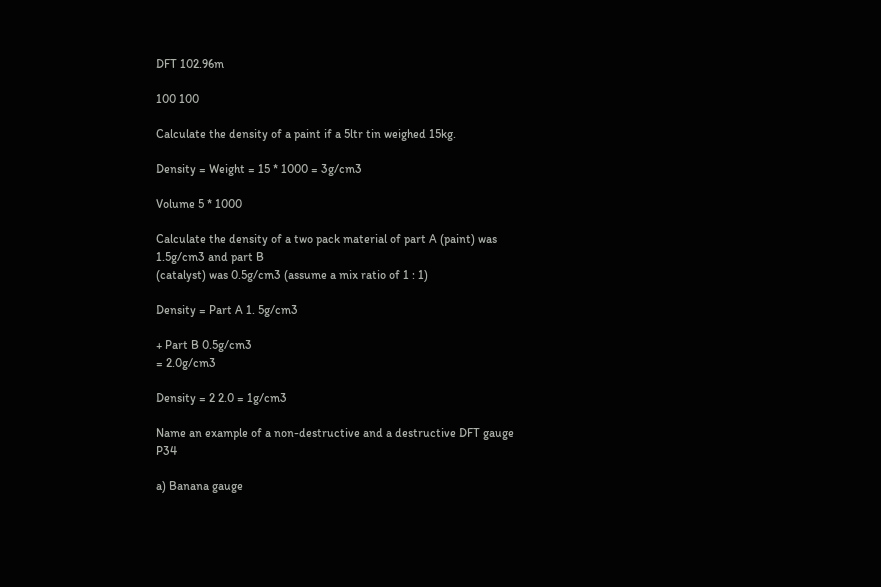DFT 102.96m

100 100

Calculate the density of a paint if a 5ltr tin weighed 15kg.

Density = Weight = 15 * 1000 = 3g/cm3

Volume 5 * 1000

Calculate the density of a two pack material of part A (paint) was 1.5g/cm3 and part B
(catalyst) was 0.5g/cm3 (assume a mix ratio of 1 : 1)

Density = Part A 1. 5g/cm3

+ Part B 0.5g/cm3
= 2.0g/cm3

Density = 2 2.0 = 1g/cm3

Name an example of a non-destructive and a destructive DFT gauge P34

a) Banana gauge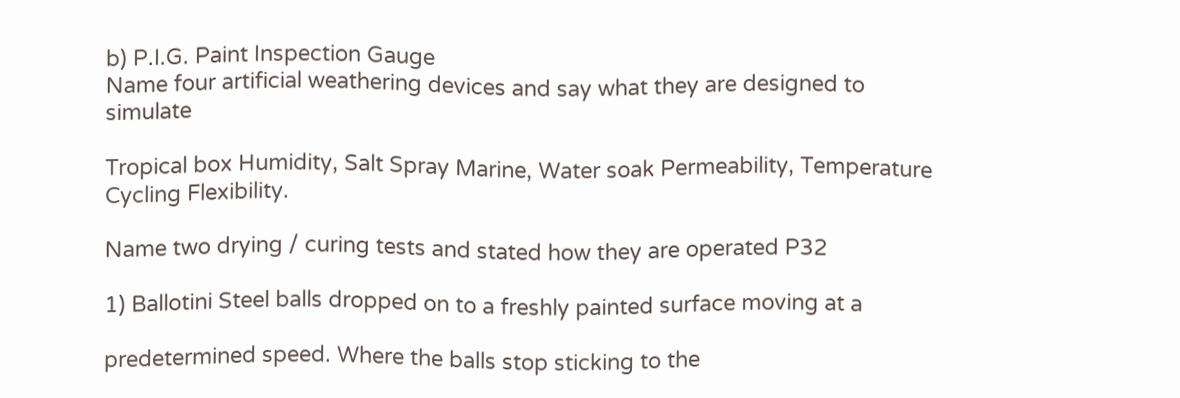b) P.I.G. Paint Inspection Gauge
Name four artificial weathering devices and say what they are designed to simulate

Tropical box Humidity, Salt Spray Marine, Water soak Permeability, Temperature
Cycling Flexibility.

Name two drying / curing tests and stated how they are operated P32

1) Ballotini Steel balls dropped on to a freshly painted surface moving at a

predetermined speed. Where the balls stop sticking to the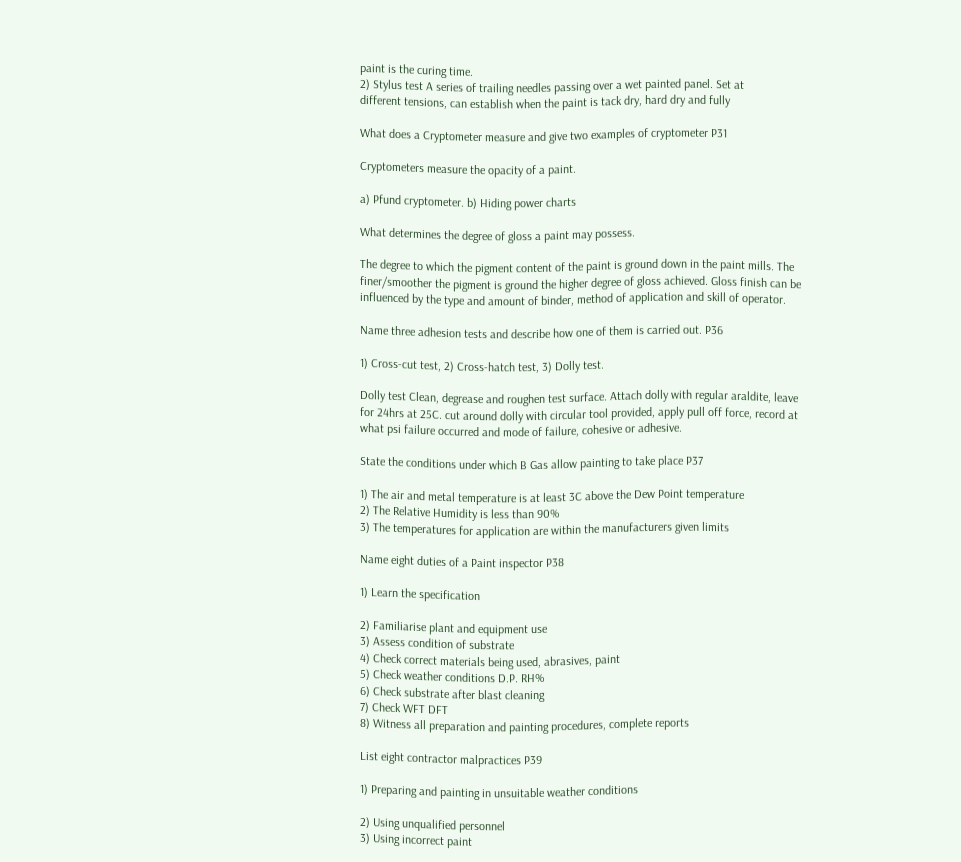paint is the curing time.
2) Stylus test A series of trailing needles passing over a wet painted panel. Set at
different tensions, can establish when the paint is tack dry, hard dry and fully

What does a Cryptometer measure and give two examples of cryptometer P31

Cryptometers measure the opacity of a paint.

a) Pfund cryptometer. b) Hiding power charts

What determines the degree of gloss a paint may possess.

The degree to which the pigment content of the paint is ground down in the paint mills. The
finer/smoother the pigment is ground the higher degree of gloss achieved. Gloss finish can be
influenced by the type and amount of binder, method of application and skill of operator.

Name three adhesion tests and describe how one of them is carried out. P36

1) Cross-cut test, 2) Cross-hatch test, 3) Dolly test.

Dolly test Clean, degrease and roughen test surface. Attach dolly with regular araldite, leave
for 24hrs at 25C. cut around dolly with circular tool provided, apply pull off force, record at
what psi failure occurred and mode of failure, cohesive or adhesive.

State the conditions under which B Gas allow painting to take place P37

1) The air and metal temperature is at least 3C above the Dew Point temperature
2) The Relative Humidity is less than 90%
3) The temperatures for application are within the manufacturers given limits

Name eight duties of a Paint inspector P38

1) Learn the specification

2) Familiarise plant and equipment use
3) Assess condition of substrate
4) Check correct materials being used, abrasives, paint
5) Check weather conditions D.P. RH%
6) Check substrate after blast cleaning
7) Check WFT DFT
8) Witness all preparation and painting procedures, complete reports

List eight contractor malpractices P39

1) Preparing and painting in unsuitable weather conditions

2) Using unqualified personnel
3) Using incorrect paint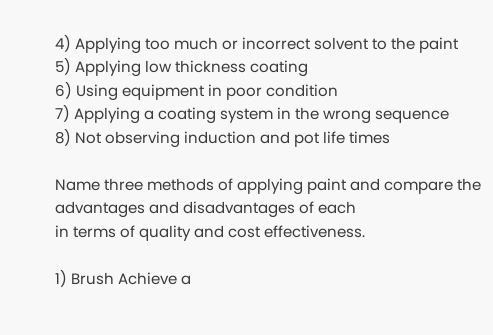4) Applying too much or incorrect solvent to the paint
5) Applying low thickness coating
6) Using equipment in poor condition
7) Applying a coating system in the wrong sequence
8) Not observing induction and pot life times

Name three methods of applying paint and compare the advantages and disadvantages of each
in terms of quality and cost effectiveness.

1) Brush Achieve a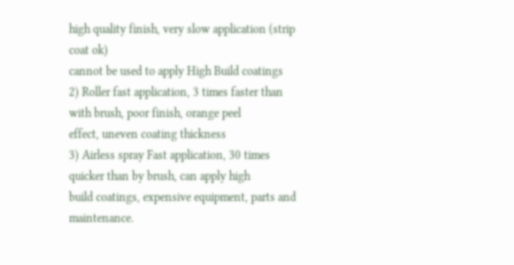high quality finish, very slow application (strip coat ok)
cannot be used to apply High Build coatings
2) Roller fast application, 3 times faster than with brush, poor finish, orange peel
effect, uneven coating thickness
3) Airless spray Fast application, 30 times quicker than by brush, can apply high
build coatings, expensive equipment, parts and maintenance.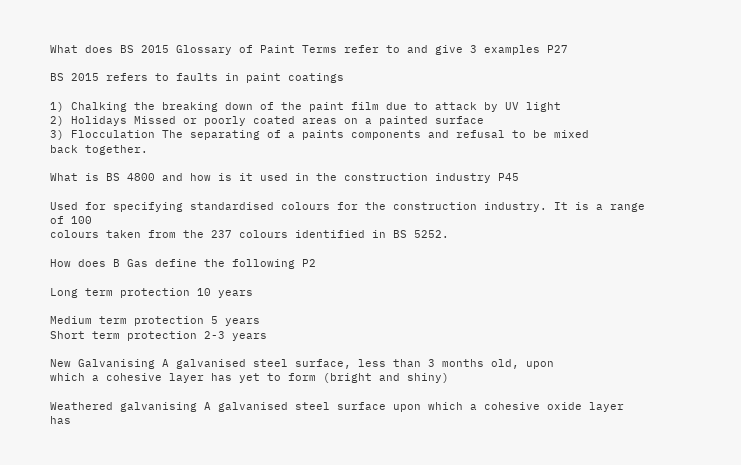What does BS 2015 Glossary of Paint Terms refer to and give 3 examples P27

BS 2015 refers to faults in paint coatings

1) Chalking the breaking down of the paint film due to attack by UV light
2) Holidays Missed or poorly coated areas on a painted surface
3) Flocculation The separating of a paints components and refusal to be mixed
back together.

What is BS 4800 and how is it used in the construction industry P45

Used for specifying standardised colours for the construction industry. It is a range of 100
colours taken from the 237 colours identified in BS 5252.

How does B Gas define the following P2

Long term protection 10 years

Medium term protection 5 years
Short term protection 2-3 years

New Galvanising A galvanised steel surface, less than 3 months old, upon
which a cohesive layer has yet to form (bright and shiny)

Weathered galvanising A galvanised steel surface upon which a cohesive oxide layer
has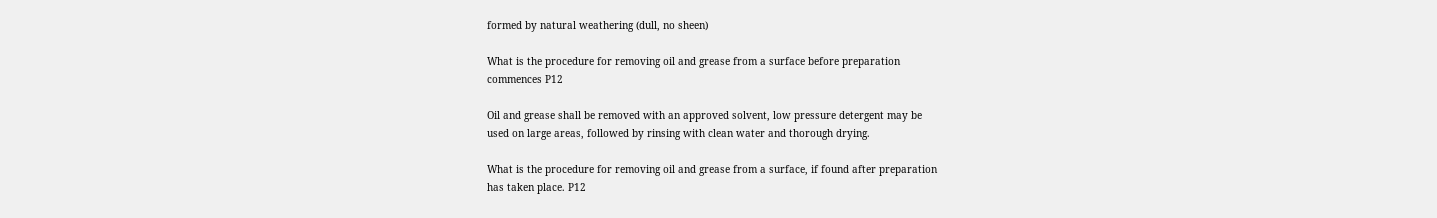formed by natural weathering (dull, no sheen)

What is the procedure for removing oil and grease from a surface before preparation
commences P12

Oil and grease shall be removed with an approved solvent, low pressure detergent may be
used on large areas, followed by rinsing with clean water and thorough drying.

What is the procedure for removing oil and grease from a surface, if found after preparation
has taken place. P12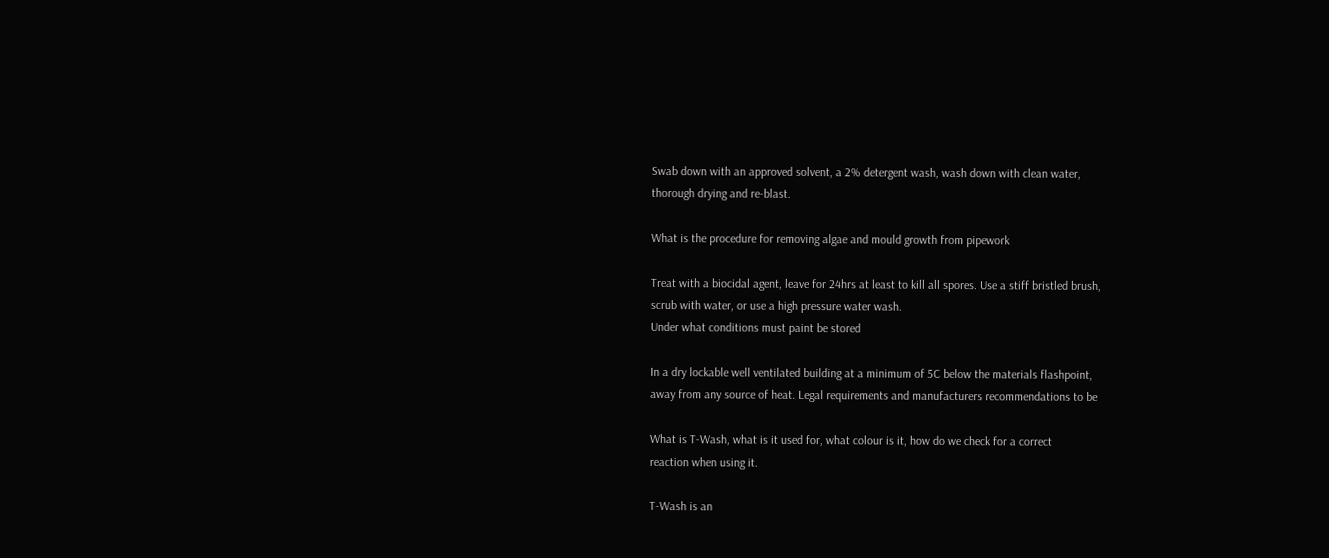Swab down with an approved solvent, a 2% detergent wash, wash down with clean water,
thorough drying and re-blast.

What is the procedure for removing algae and mould growth from pipework

Treat with a biocidal agent, leave for 24hrs at least to kill all spores. Use a stiff bristled brush,
scrub with water, or use a high pressure water wash.
Under what conditions must paint be stored

In a dry lockable well ventilated building at a minimum of 5C below the materials flashpoint,
away from any source of heat. Legal requirements and manufacturers recommendations to be

What is T-Wash, what is it used for, what colour is it, how do we check for a correct
reaction when using it.

T-Wash is an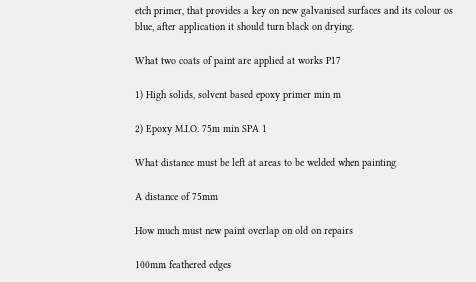etch primer, that provides a key on new galvanised surfaces and its colour os
blue, after application it should turn black on drying.

What two coats of paint are applied at works P17

1) High solids, solvent based epoxy primer min m

2) Epoxy M.I.O. 75m min SPA 1

What distance must be left at areas to be welded when painting

A distance of 75mm

How much must new paint overlap on old on repairs

100mm feathered edges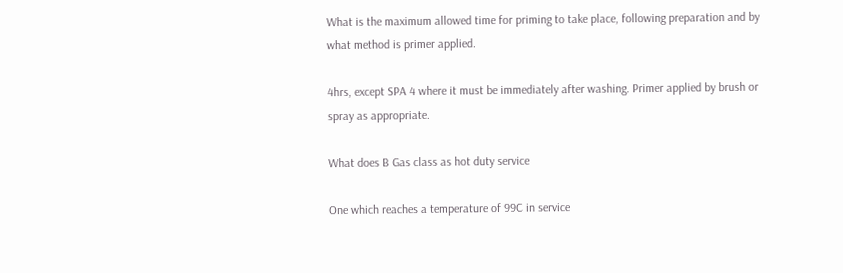What is the maximum allowed time for priming to take place, following preparation and by
what method is primer applied.

4hrs, except SPA 4 where it must be immediately after washing. Primer applied by brush or
spray as appropriate.

What does B Gas class as hot duty service

One which reaches a temperature of 99C in service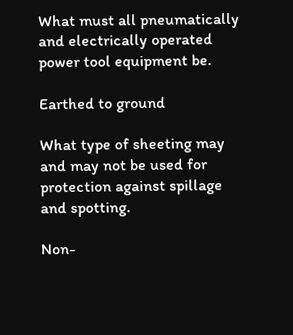What must all pneumatically and electrically operated power tool equipment be.

Earthed to ground

What type of sheeting may and may not be used for protection against spillage and spotting.

Non-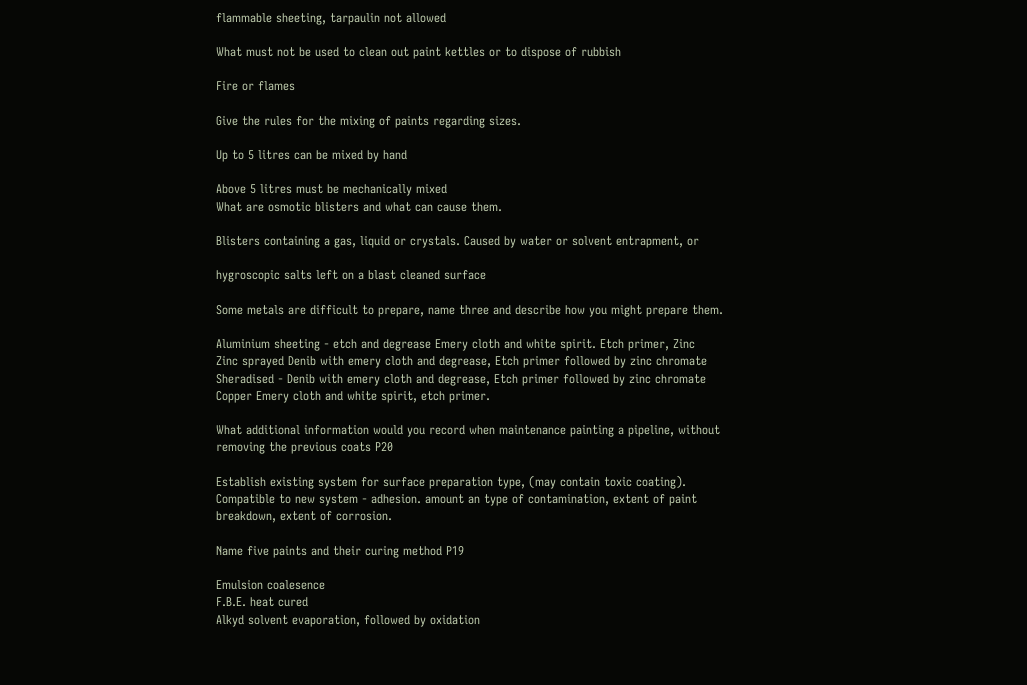flammable sheeting, tarpaulin not allowed

What must not be used to clean out paint kettles or to dispose of rubbish

Fire or flames

Give the rules for the mixing of paints regarding sizes.

Up to 5 litres can be mixed by hand

Above 5 litres must be mechanically mixed
What are osmotic blisters and what can cause them.

Blisters containing a gas, liquid or crystals. Caused by water or solvent entrapment, or

hygroscopic salts left on a blast cleaned surface

Some metals are difficult to prepare, name three and describe how you might prepare them.

Aluminium sheeting - etch and degrease Emery cloth and white spirit. Etch primer, Zinc
Zinc sprayed Denib with emery cloth and degrease, Etch primer followed by zinc chromate
Sheradised - Denib with emery cloth and degrease, Etch primer followed by zinc chromate
Copper Emery cloth and white spirit, etch primer.

What additional information would you record when maintenance painting a pipeline, without
removing the previous coats P20

Establish existing system for surface preparation type, (may contain toxic coating).
Compatible to new system - adhesion. amount an type of contamination, extent of paint
breakdown, extent of corrosion.

Name five paints and their curing method P19

Emulsion coalesence
F.B.E. heat cured
Alkyd solvent evaporation, followed by oxidation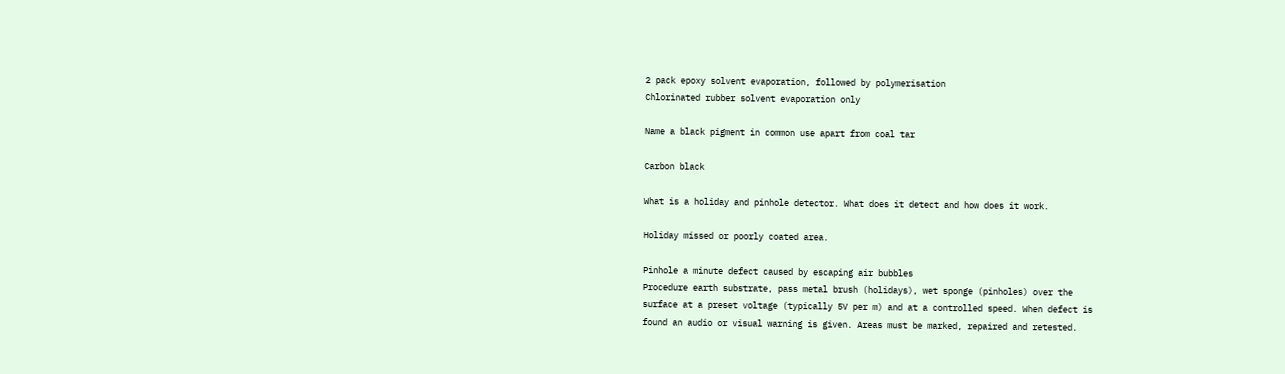2 pack epoxy solvent evaporation, followed by polymerisation
Chlorinated rubber solvent evaporation only

Name a black pigment in common use apart from coal tar

Carbon black

What is a holiday and pinhole detector. What does it detect and how does it work.

Holiday missed or poorly coated area.

Pinhole a minute defect caused by escaping air bubbles
Procedure earth substrate, pass metal brush (holidays), wet sponge (pinholes) over the
surface at a preset voltage (typically 5V per m) and at a controlled speed. When defect is
found an audio or visual warning is given. Areas must be marked, repaired and retested.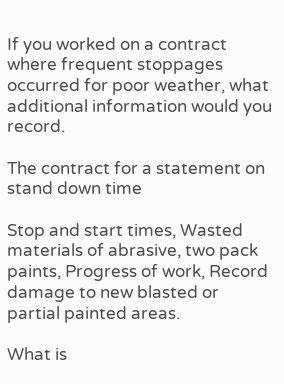If you worked on a contract where frequent stoppages occurred for poor weather, what
additional information would you record.

The contract for a statement on stand down time

Stop and start times, Wasted materials of abrasive, two pack paints, Progress of work, Record
damage to new blasted or partial painted areas.

What is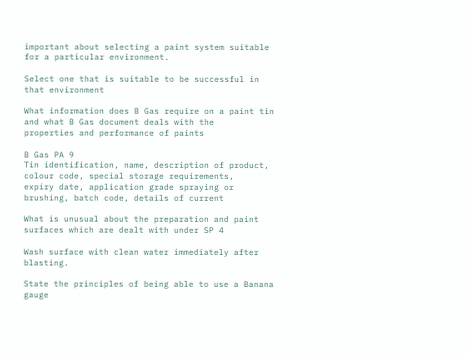important about selecting a paint system suitable for a particular environment.

Select one that is suitable to be successful in that environment

What information does B Gas require on a paint tin and what B Gas document deals with the
properties and performance of paints

B Gas PA 9
Tin identification, name, description of product, colour code, special storage requirements,
expiry date, application grade spraying or brushing, batch code, details of current

What is unusual about the preparation and paint surfaces which are dealt with under SP 4

Wash surface with clean water immediately after blasting.

State the principles of being able to use a Banana gauge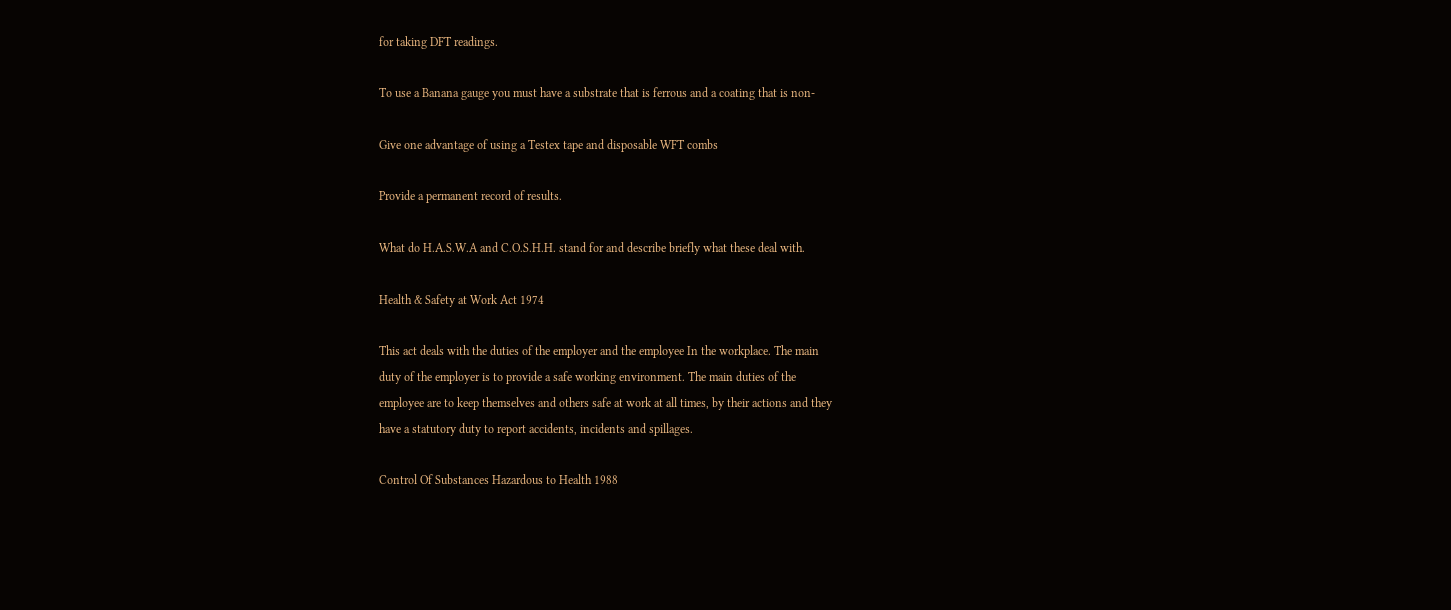for taking DFT readings.

To use a Banana gauge you must have a substrate that is ferrous and a coating that is non-

Give one advantage of using a Testex tape and disposable WFT combs

Provide a permanent record of results.

What do H.A.S.W.A and C.O.S.H.H. stand for and describe briefly what these deal with.

Health & Safety at Work Act 1974

This act deals with the duties of the employer and the employee In the workplace. The main
duty of the employer is to provide a safe working environment. The main duties of the
employee are to keep themselves and others safe at work at all times, by their actions and they
have a statutory duty to report accidents, incidents and spillages.

Control Of Substances Hazardous to Health 1988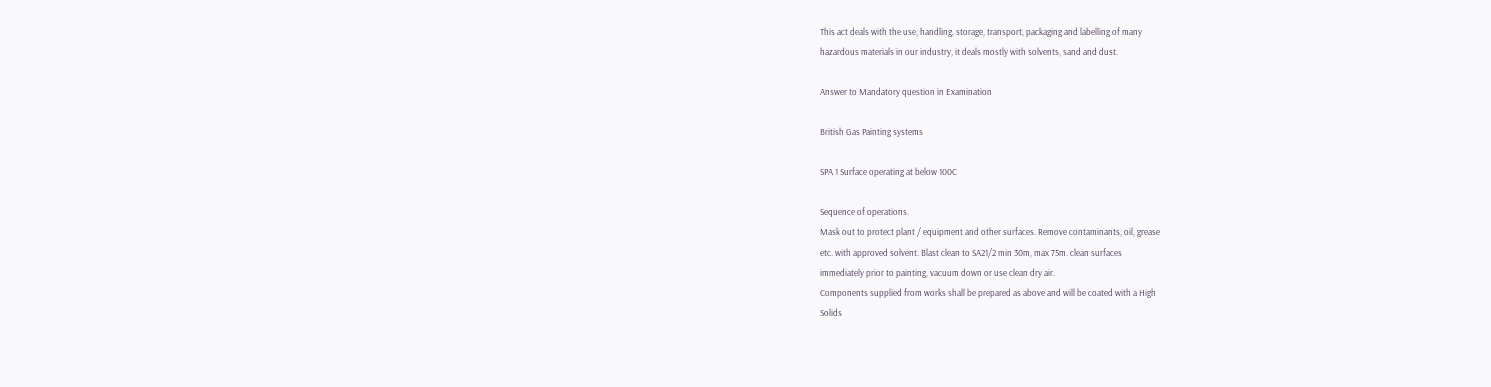This act deals with the use, handling, storage, transport, packaging and labelling of many
hazardous materials in our industry, it deals mostly with solvents, sand and dust.

Answer to Mandatory question in Examination

British Gas Painting systems

SPA 1 Surface operating at below 100C

Sequence of operations.
Mask out to protect plant / equipment and other surfaces. Remove contaminants, oil, grease
etc. with approved solvent. Blast clean to SA21/2 min 30m, max 75m. clean surfaces
immediately prior to painting, vacuum down or use clean dry air.
Components supplied from works shall be prepared as above and will be coated with a High
Solids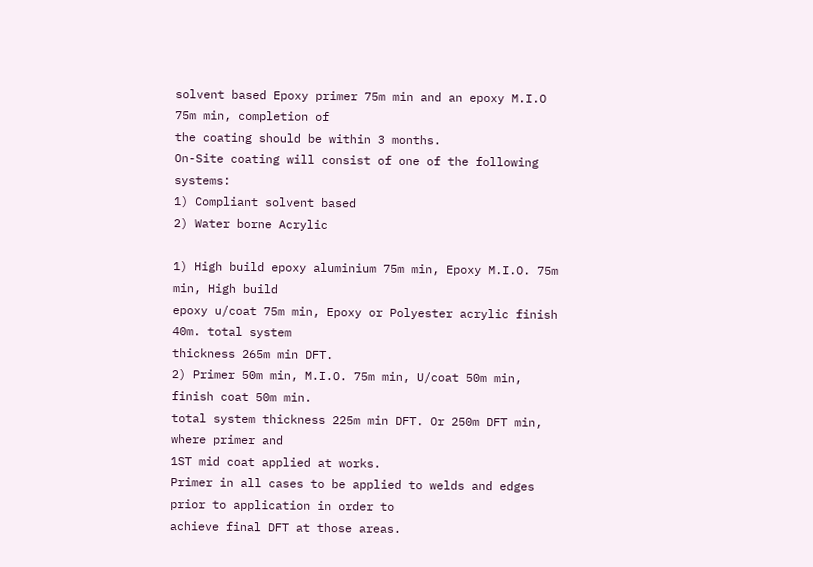solvent based Epoxy primer 75m min and an epoxy M.I.O 75m min, completion of
the coating should be within 3 months.
On-Site coating will consist of one of the following systems:
1) Compliant solvent based
2) Water borne Acrylic

1) High build epoxy aluminium 75m min, Epoxy M.I.O. 75m min, High build
epoxy u/coat 75m min, Epoxy or Polyester acrylic finish 40m. total system
thickness 265m min DFT.
2) Primer 50m min, M.I.O. 75m min, U/coat 50m min, finish coat 50m min.
total system thickness 225m min DFT. Or 250m DFT min, where primer and
1ST mid coat applied at works.
Primer in all cases to be applied to welds and edges prior to application in order to
achieve final DFT at those areas.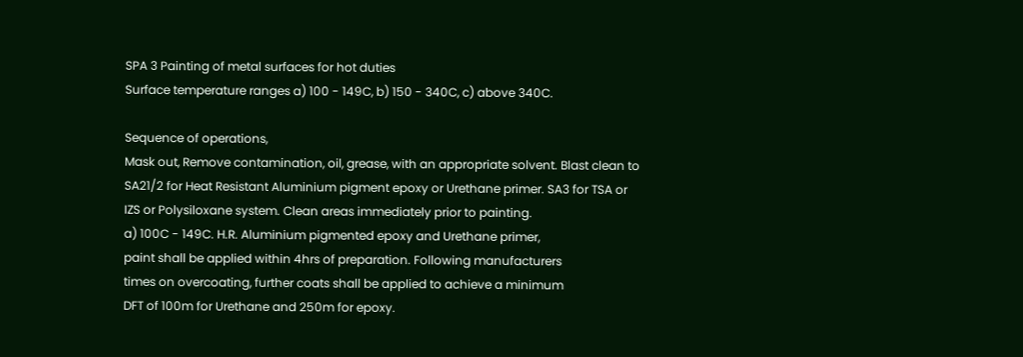SPA 3 Painting of metal surfaces for hot duties
Surface temperature ranges a) 100 - 149C, b) 150 - 340C, c) above 340C.

Sequence of operations,
Mask out, Remove contamination, oil, grease, with an appropriate solvent. Blast clean to
SA21/2 for Heat Resistant Aluminium pigment epoxy or Urethane primer. SA3 for TSA or
IZS or Polysiloxane system. Clean areas immediately prior to painting.
a) 100C - 149C. H.R. Aluminium pigmented epoxy and Urethane primer,
paint shall be applied within 4hrs of preparation. Following manufacturers
times on overcoating, further coats shall be applied to achieve a minimum
DFT of 100m for Urethane and 250m for epoxy.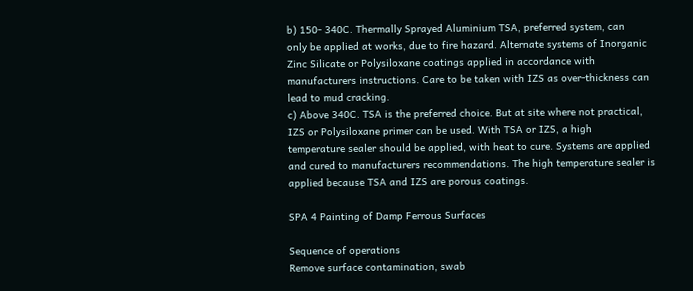b) 150- 340C. Thermally Sprayed Aluminium TSA, preferred system, can
only be applied at works, due to fire hazard. Alternate systems of Inorganic
Zinc Silicate or Polysiloxane coatings applied in accordance with
manufacturers instructions. Care to be taken with IZS as over-thickness can
lead to mud cracking.
c) Above 340C. TSA is the preferred choice. But at site where not practical,
IZS or Polysiloxane primer can be used. With TSA or IZS, a high
temperature sealer should be applied, with heat to cure. Systems are applied
and cured to manufacturers recommendations. The high temperature sealer is
applied because TSA and IZS are porous coatings.

SPA 4 Painting of Damp Ferrous Surfaces

Sequence of operations
Remove surface contamination, swab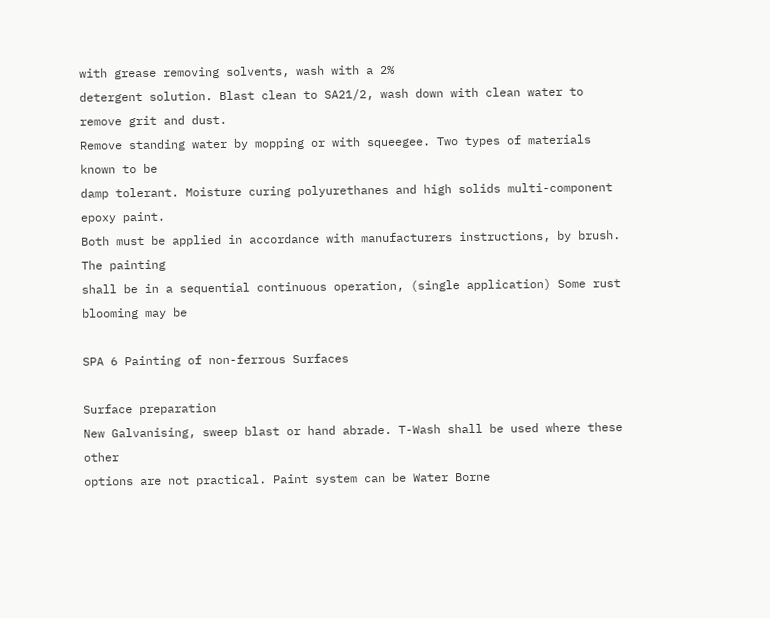with grease removing solvents, wash with a 2%
detergent solution. Blast clean to SA21/2, wash down with clean water to remove grit and dust.
Remove standing water by mopping or with squeegee. Two types of materials known to be
damp tolerant. Moisture curing polyurethanes and high solids multi-component epoxy paint.
Both must be applied in accordance with manufacturers instructions, by brush. The painting
shall be in a sequential continuous operation, (single application) Some rust blooming may be

SPA 6 Painting of non-ferrous Surfaces

Surface preparation
New Galvanising, sweep blast or hand abrade. T-Wash shall be used where these other
options are not practical. Paint system can be Water Borne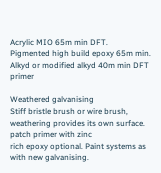Acrylic MIO 65m min DFT.
Pigmented high build epoxy 65m min. Alkyd or modified alkyd 40m min DFT primer

Weathered galvanising
Stiff bristle brush or wire brush, weathering provides its own surface. patch primer with zinc
rich epoxy optional. Paint systems as with new galvanising.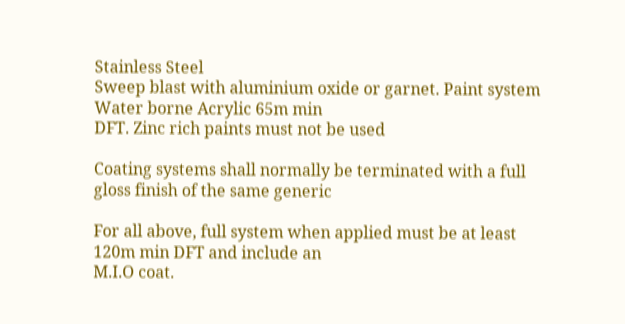Stainless Steel
Sweep blast with aluminium oxide or garnet. Paint system Water borne Acrylic 65m min
DFT. Zinc rich paints must not be used

Coating systems shall normally be terminated with a full gloss finish of the same generic

For all above, full system when applied must be at least 120m min DFT and include an
M.I.O coat.